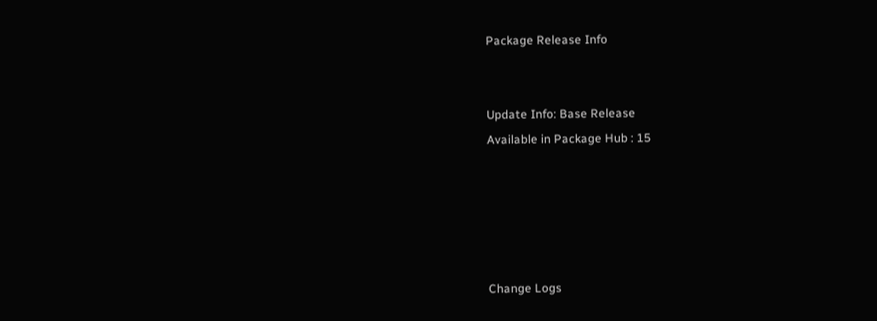Package Release Info


Update Info: Base Release
Available in Package Hub : 15





Change Logs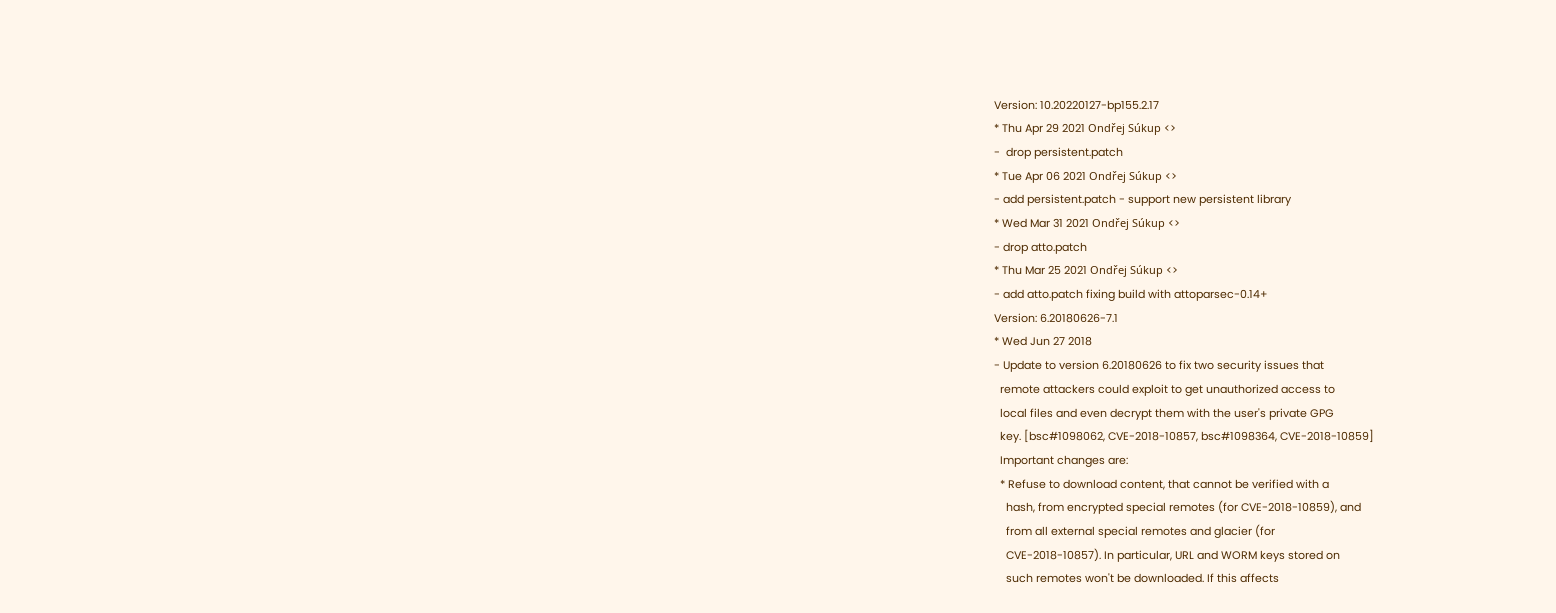Version: 10.20220127-bp155.2.17
* Thu Apr 29 2021 Ondřej Súkup <>
-  drop persistent.patch
* Tue Apr 06 2021 Ondřej Súkup <>
- add persistent.patch - support new persistent library
* Wed Mar 31 2021 Ondřej Súkup <>
- drop atto.patch
* Thu Mar 25 2021 Ondřej Súkup <>
- add atto.patch fixing build with attoparsec-0.14+
Version: 6.20180626-7.1
* Wed Jun 27 2018
- Update to version 6.20180626 to fix two security issues that
  remote attackers could exploit to get unauthorized access to
  local files and even decrypt them with the user's private GPG
  key. [bsc#1098062, CVE-2018-10857, bsc#1098364, CVE-2018-10859]
  Important changes are:
  * Refuse to download content, that cannot be verified with a
    hash, from encrypted special remotes (for CVE-2018-10859), and
    from all external special remotes and glacier (for
    CVE-2018-10857). In particular, URL and WORM keys stored on
    such remotes won't be downloaded. If this affects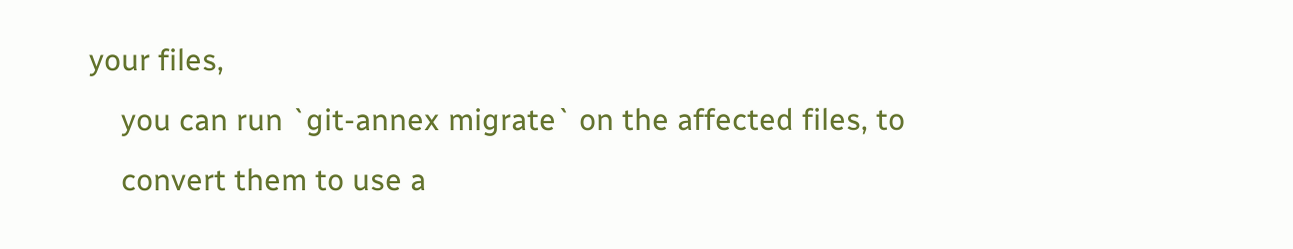your files,
    you can run `git-annex migrate` on the affected files, to
    convert them to use a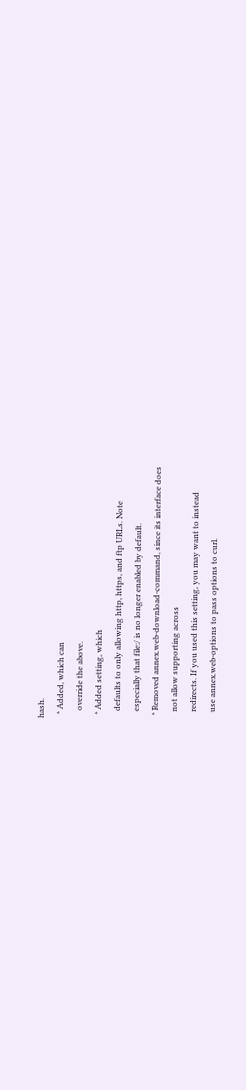hash.
  * Added, which can
    override the above.
  * Added setting, which
    defaults to only allowing http, https, and ftp URLs. Note
    especially that file:/ is no longer enabled by default.
  * Removed annex.web-download-command, since its interface does
    not allow supporting across
    redirects. If you used this setting, you may want to instead
    use annex.web-options to pass options to curl.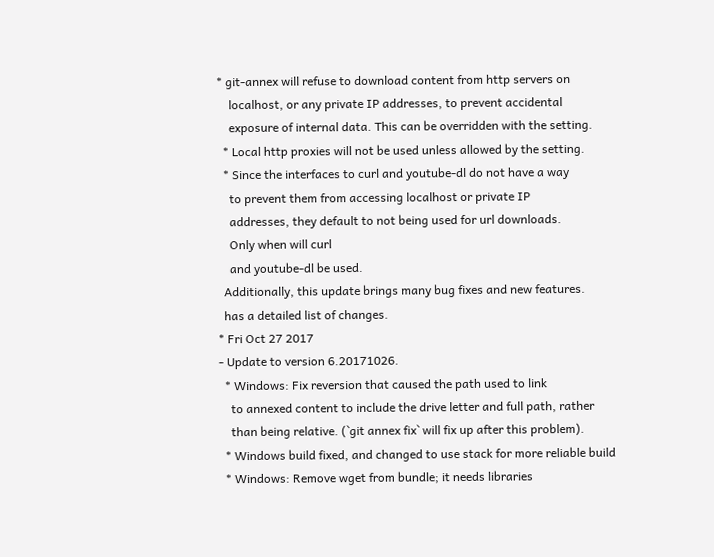* git-annex will refuse to download content from http servers on
    localhost, or any private IP addresses, to prevent accidental
    exposure of internal data. This can be overridden with the setting.
  * Local http proxies will not be used unless allowed by the setting.
  * Since the interfaces to curl and youtube-dl do not have a way
    to prevent them from accessing localhost or private IP
    addresses, they default to not being used for url downloads.
    Only when will curl
    and youtube-dl be used.
  Additionally, this update brings many bug fixes and new features.
  has a detailed list of changes.
* Fri Oct 27 2017
- Update to version 6.20171026.
  * Windows: Fix reversion that caused the path used to link
    to annexed content to include the drive letter and full path, rather
    than being relative. (`git annex fix` will fix up after this problem).
  * Windows build fixed, and changed to use stack for more reliable build
  * Windows: Remove wget from bundle; it needs libraries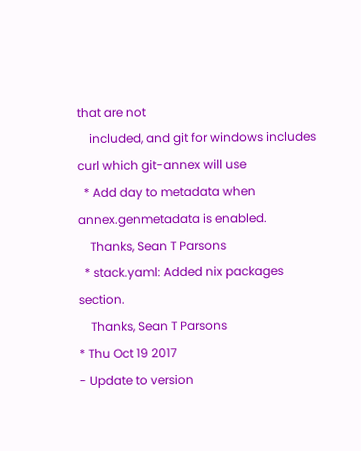that are not
    included, and git for windows includes curl which git-annex will use
  * Add day to metadata when annex.genmetadata is enabled.
    Thanks, Sean T Parsons
  * stack.yaml: Added nix packages section.
    Thanks, Sean T Parsons
* Thu Oct 19 2017
- Update to version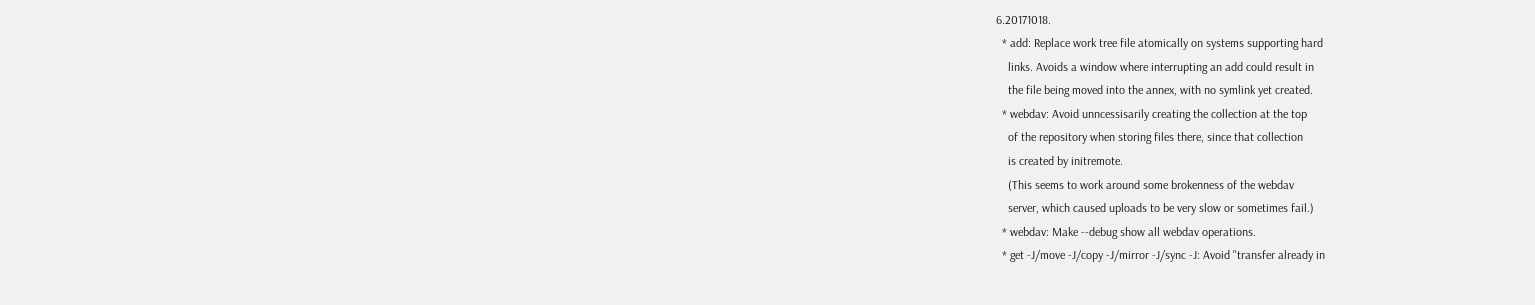6.20171018.
  * add: Replace work tree file atomically on systems supporting hard
    links. Avoids a window where interrupting an add could result in
    the file being moved into the annex, with no symlink yet created.
  * webdav: Avoid unncessisarily creating the collection at the top
    of the repository when storing files there, since that collection
    is created by initremote.
    (This seems to work around some brokenness of the webdav
    server, which caused uploads to be very slow or sometimes fail.)
  * webdav: Make --debug show all webdav operations.
  * get -J/move -J/copy -J/mirror -J/sync -J: Avoid "transfer already in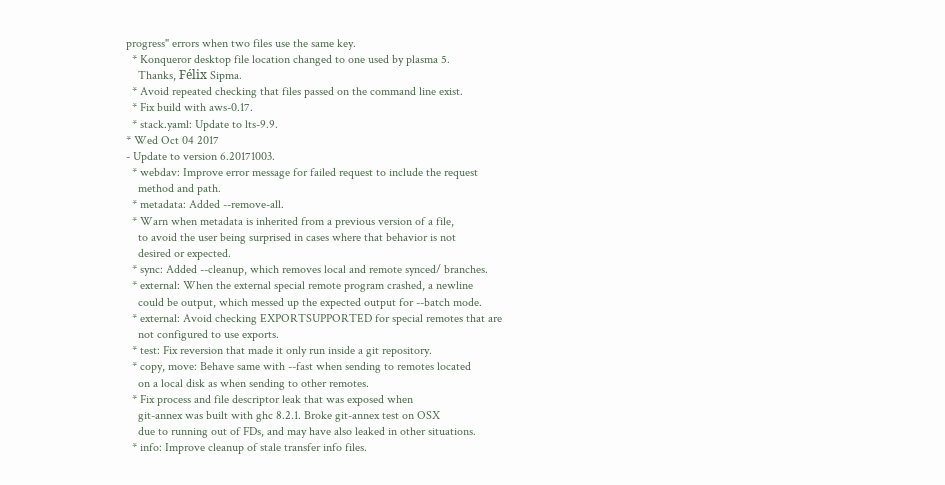progress" errors when two files use the same key.
  * Konqueror desktop file location changed to one used by plasma 5.
    Thanks, Félix Sipma.
  * Avoid repeated checking that files passed on the command line exist.
  * Fix build with aws-0.17.
  * stack.yaml: Update to lts-9.9.
* Wed Oct 04 2017
- Update to version 6.20171003.
  * webdav: Improve error message for failed request to include the request
    method and path.
  * metadata: Added --remove-all.
  * Warn when metadata is inherited from a previous version of a file,
    to avoid the user being surprised in cases where that behavior is not
    desired or expected.
  * sync: Added --cleanup, which removes local and remote synced/ branches.
  * external: When the external special remote program crashed, a newline
    could be output, which messed up the expected output for --batch mode.
  * external: Avoid checking EXPORTSUPPORTED for special remotes that are
    not configured to use exports.
  * test: Fix reversion that made it only run inside a git repository.
  * copy, move: Behave same with --fast when sending to remotes located
    on a local disk as when sending to other remotes.
  * Fix process and file descriptor leak that was exposed when
    git-annex was built with ghc 8.2.1. Broke git-annex test on OSX
    due to running out of FDs, and may have also leaked in other situations.
  * info: Improve cleanup of stale transfer info files.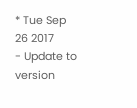* Tue Sep 26 2017
- Update to version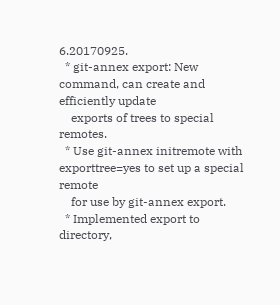6.20170925.
  * git-annex export: New command, can create and efficiently update
    exports of trees to special remotes.
  * Use git-annex initremote with exporttree=yes to set up a special remote
    for use by git-annex export.
  * Implemented export to directory,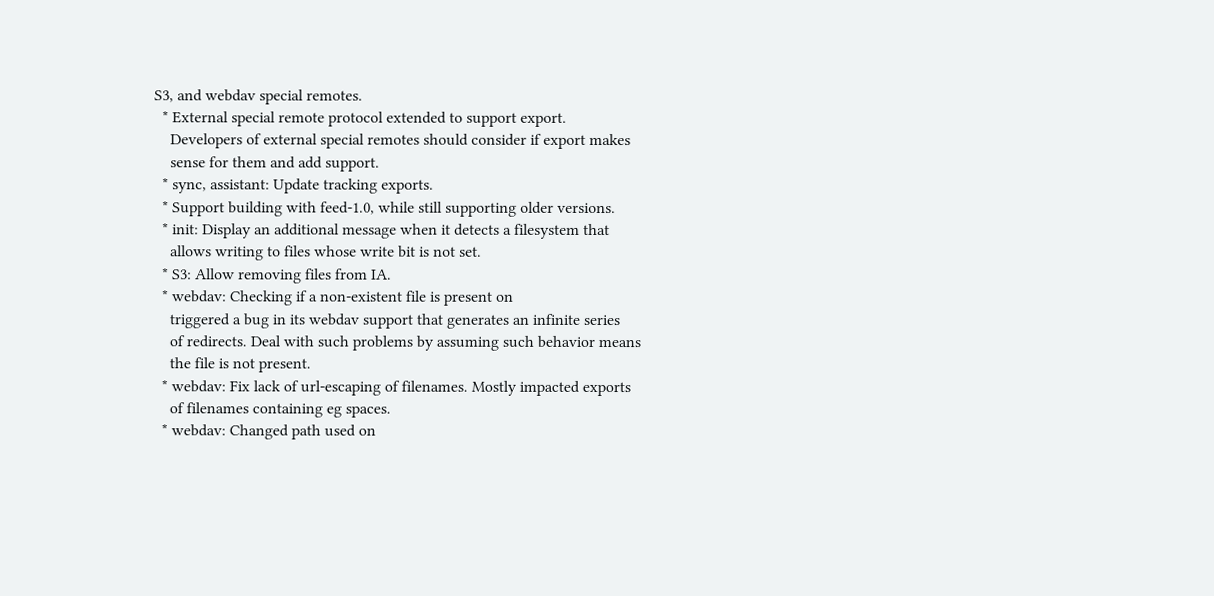S3, and webdav special remotes.
  * External special remote protocol extended to support export.
    Developers of external special remotes should consider if export makes
    sense for them and add support.
  * sync, assistant: Update tracking exports.
  * Support building with feed-1.0, while still supporting older versions.
  * init: Display an additional message when it detects a filesystem that
    allows writing to files whose write bit is not set.
  * S3: Allow removing files from IA.
  * webdav: Checking if a non-existent file is present on
    triggered a bug in its webdav support that generates an infinite series
    of redirects. Deal with such problems by assuming such behavior means
    the file is not present.
  * webdav: Fix lack of url-escaping of filenames. Mostly impacted exports
    of filenames containing eg spaces.
  * webdav: Changed path used on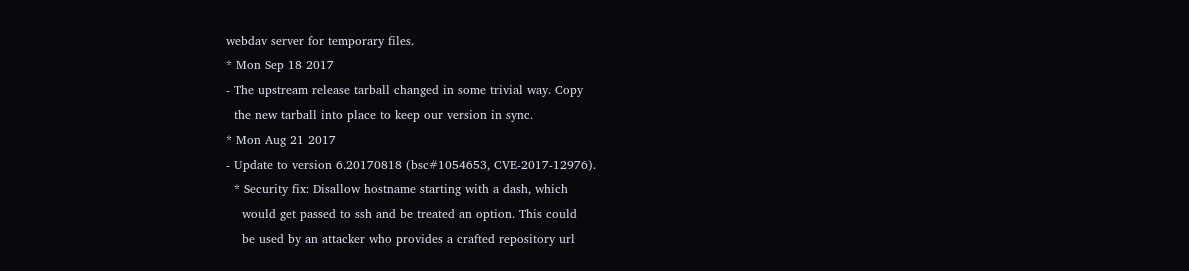webdav server for temporary files.
* Mon Sep 18 2017
- The upstream release tarball changed in some trivial way. Copy
  the new tarball into place to keep our version in sync.
* Mon Aug 21 2017
- Update to version 6.20170818 (bsc#1054653, CVE-2017-12976).
  * Security fix: Disallow hostname starting with a dash, which
    would get passed to ssh and be treated an option. This could
    be used by an attacker who provides a crafted repository url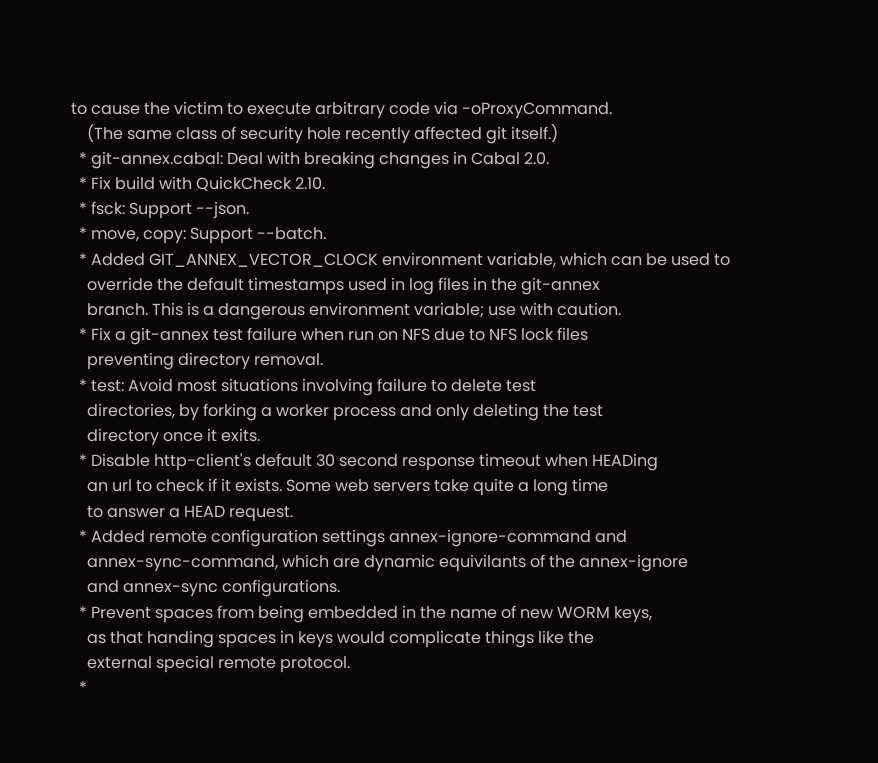to cause the victim to execute arbitrary code via -oProxyCommand.
    (The same class of security hole recently affected git itself.)
  * git-annex.cabal: Deal with breaking changes in Cabal 2.0.
  * Fix build with QuickCheck 2.10.
  * fsck: Support --json.
  * move, copy: Support --batch.
  * Added GIT_ANNEX_VECTOR_CLOCK environment variable, which can be used to
    override the default timestamps used in log files in the git-annex
    branch. This is a dangerous environment variable; use with caution.
  * Fix a git-annex test failure when run on NFS due to NFS lock files
    preventing directory removal.
  * test: Avoid most situations involving failure to delete test
    directories, by forking a worker process and only deleting the test
    directory once it exits.
  * Disable http-client's default 30 second response timeout when HEADing
    an url to check if it exists. Some web servers take quite a long time
    to answer a HEAD request.
  * Added remote configuration settings annex-ignore-command and
    annex-sync-command, which are dynamic equivilants of the annex-ignore
    and annex-sync configurations.
  * Prevent spaces from being embedded in the name of new WORM keys,
    as that handing spaces in keys would complicate things like the
    external special remote protocol.
  *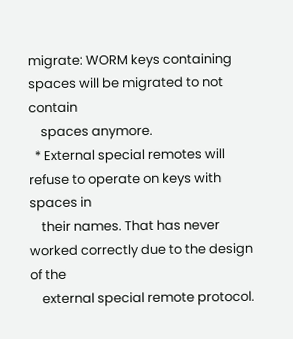migrate: WORM keys containing spaces will be migrated to not contain
    spaces anymore.
  * External special remotes will refuse to operate on keys with spaces in
    their names. That has never worked correctly due to the design of the
    external special remote protocol.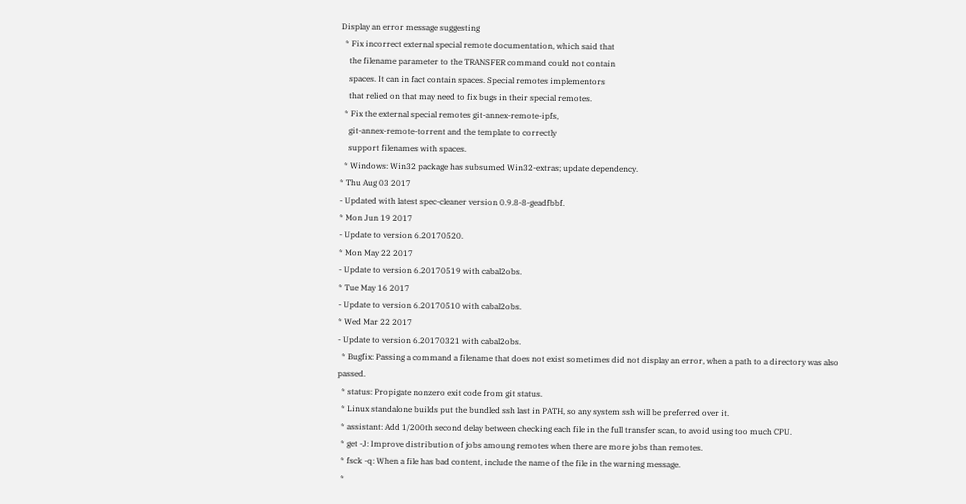Display an error message suggesting
  * Fix incorrect external special remote documentation, which said that
    the filename parameter to the TRANSFER command could not contain
    spaces. It can in fact contain spaces. Special remotes implementors
    that relied on that may need to fix bugs in their special remotes.
  * Fix the external special remotes git-annex-remote-ipfs,
    git-annex-remote-torrent and the template to correctly
    support filenames with spaces.
  * Windows: Win32 package has subsumed Win32-extras; update dependency.
* Thu Aug 03 2017
- Updated with latest spec-cleaner version 0.9.8-8-geadfbbf.
* Mon Jun 19 2017
- Update to version 6.20170520.
* Mon May 22 2017
- Update to version 6.20170519 with cabal2obs.
* Tue May 16 2017
- Update to version 6.20170510 with cabal2obs.
* Wed Mar 22 2017
- Update to version 6.20170321 with cabal2obs.
  * Bugfix: Passing a command a filename that does not exist sometimes did not display an error, when a path to a directory was also passed.
  * status: Propigate nonzero exit code from git status.
  * Linux standalone builds put the bundled ssh last in PATH, so any system ssh will be preferred over it.
  * assistant: Add 1/200th second delay between checking each file in the full transfer scan, to avoid using too much CPU.
  * get -J: Improve distribution of jobs amoung remotes when there are more jobs than remotes.
  * fsck -q: When a file has bad content, include the name of the file in the warning message.
  *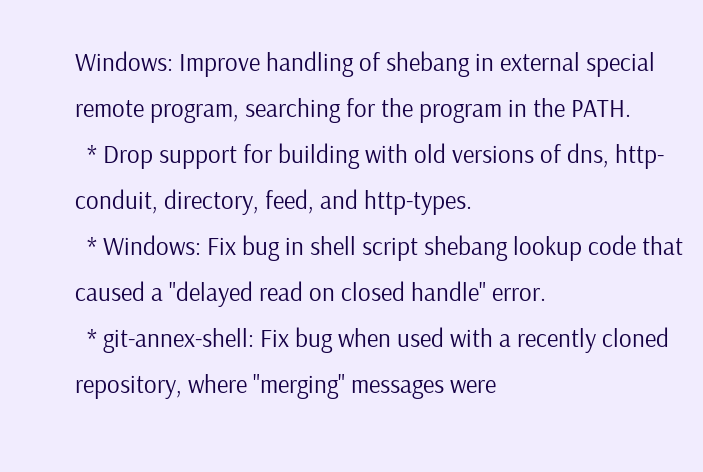Windows: Improve handling of shebang in external special remote program, searching for the program in the PATH.
  * Drop support for building with old versions of dns, http-conduit, directory, feed, and http-types.
  * Windows: Fix bug in shell script shebang lookup code that caused a "delayed read on closed handle" error.
  * git-annex-shell: Fix bug when used with a recently cloned repository, where "merging" messages were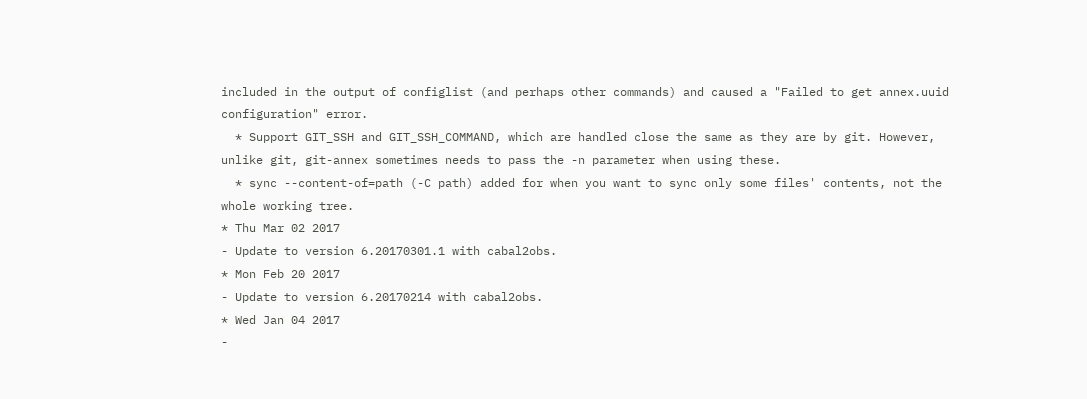included in the output of configlist (and perhaps other commands) and caused a "Failed to get annex.uuid configuration" error.
  * Support GIT_SSH and GIT_SSH_COMMAND, which are handled close the same as they are by git. However, unlike git, git-annex sometimes needs to pass the -n parameter when using these.
  * sync --content-of=path (-C path) added for when you want to sync only some files' contents, not the whole working tree.
* Thu Mar 02 2017
- Update to version 6.20170301.1 with cabal2obs.
* Mon Feb 20 2017
- Update to version 6.20170214 with cabal2obs.
* Wed Jan 04 2017
-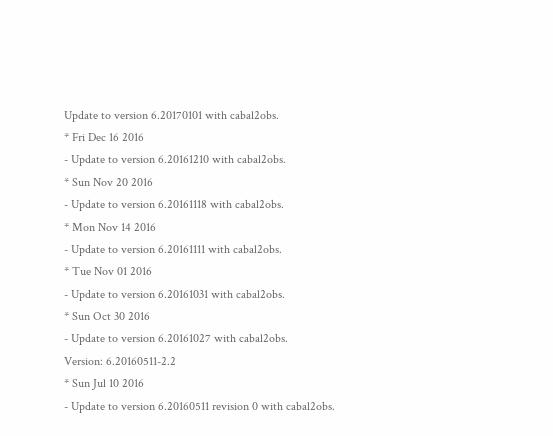Update to version 6.20170101 with cabal2obs.
* Fri Dec 16 2016
- Update to version 6.20161210 with cabal2obs.
* Sun Nov 20 2016
- Update to version 6.20161118 with cabal2obs.
* Mon Nov 14 2016
- Update to version 6.20161111 with cabal2obs.
* Tue Nov 01 2016
- Update to version 6.20161031 with cabal2obs.
* Sun Oct 30 2016
- Update to version 6.20161027 with cabal2obs.
Version: 6.20160511-2.2
* Sun Jul 10 2016
- Update to version 6.20160511 revision 0 with cabal2obs.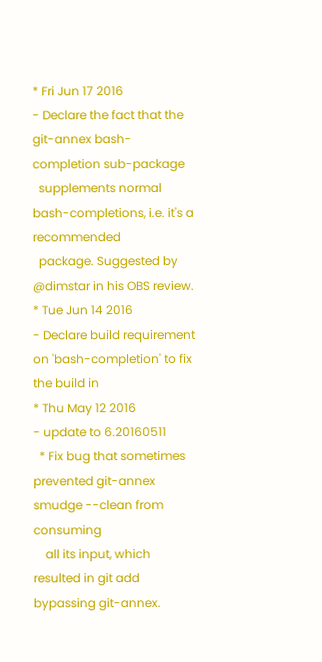* Fri Jun 17 2016
- Declare the fact that the git-annex bash-completion sub-package
  supplements normal bash-completions, i.e. it's a recommended
  package. Suggested by @dimstar in his OBS review.
* Tue Jun 14 2016
- Declare build requirement on 'bash-completion' to fix the build in
* Thu May 12 2016
- update to 6.20160511
  * Fix bug that sometimes prevented git-annex smudge --clean from consuming
    all its input, which resulted in git add bypassing git-annex.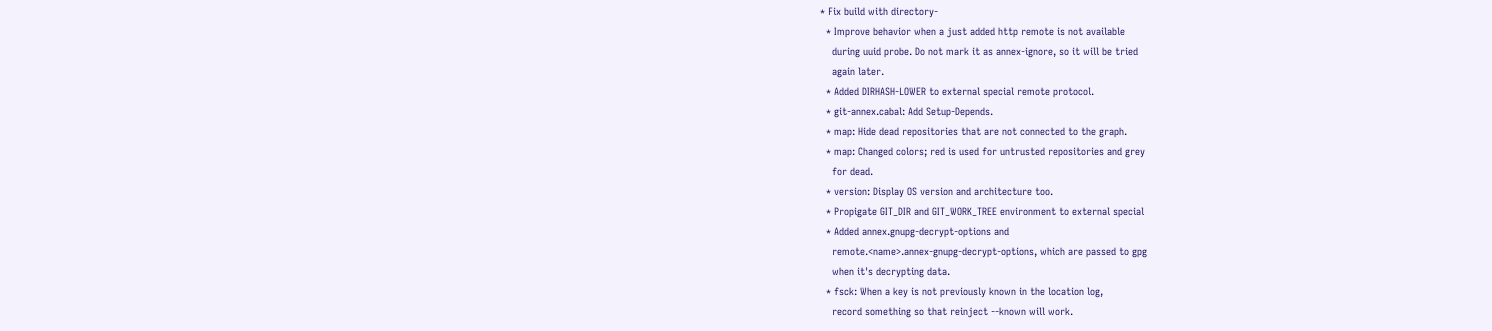* Fix build with directory-
  * Improve behavior when a just added http remote is not available
    during uuid probe. Do not mark it as annex-ignore, so it will be tried
    again later.
  * Added DIRHASH-LOWER to external special remote protocol.
  * git-annex.cabal: Add Setup-Depends.
  * map: Hide dead repositories that are not connected to the graph.
  * map: Changed colors; red is used for untrusted repositories and grey
    for dead.
  * version: Display OS version and architecture too.
  * Propigate GIT_DIR and GIT_WORK_TREE environment to external special
  * Added annex.gnupg-decrypt-options and
    remote.<name>.annex-gnupg-decrypt-options, which are passed to gpg
    when it's decrypting data.
  * fsck: When a key is not previously known in the location log,
    record something so that reinject --known will work.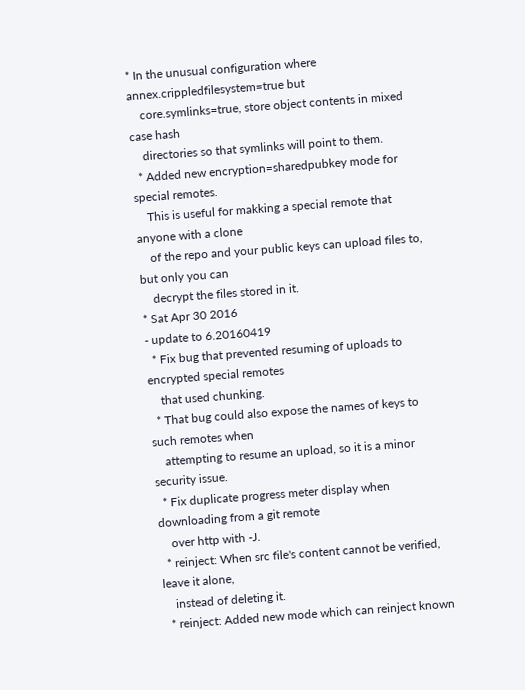* In the unusual configuration where annex.crippledfilesystem=true but
    core.symlinks=true, store object contents in mixed case hash
    directories so that symlinks will point to them.
  * Added new encryption=sharedpubkey mode for special remotes.
    This is useful for makking a special remote that anyone with a clone
    of the repo and your public keys can upload files to, but only you can
    decrypt the files stored in it.
* Sat Apr 30 2016
- update to 6.20160419
  * Fix bug that prevented resuming of uploads to encrypted special remotes
    that used chunking.
  * That bug could also expose the names of keys to such remotes when
    attempting to resume an upload, so it is a minor security issue.
  * Fix duplicate progress meter display when downloading from a git remote
    over http with -J.
  * reinject: When src file's content cannot be verified, leave it alone,
    instead of deleting it.
  * reinject: Added new mode which can reinject known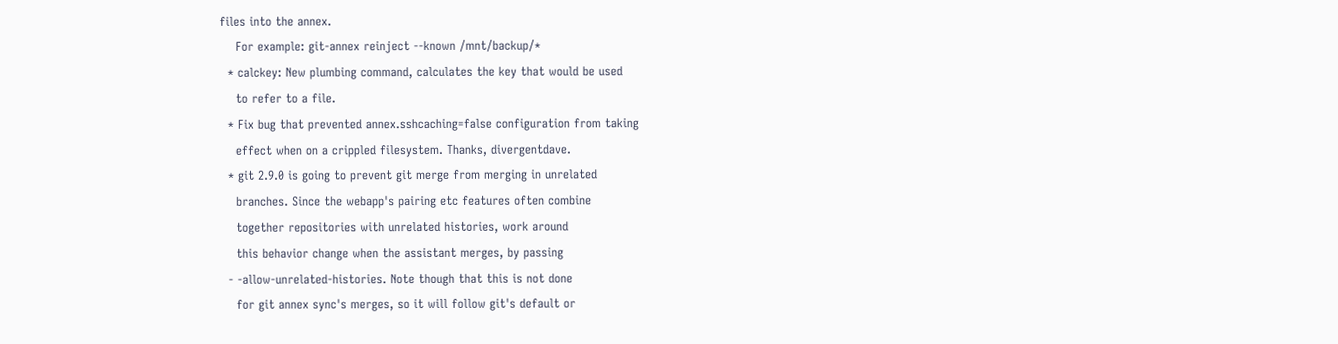files into the annex.
    For example: git-annex reinject --known /mnt/backup/*
  * calckey: New plumbing command, calculates the key that would be used
    to refer to a file.
  * Fix bug that prevented annex.sshcaching=false configuration from taking
    effect when on a crippled filesystem. Thanks, divergentdave.
  * git 2.9.0 is going to prevent git merge from merging in unrelated
    branches. Since the webapp's pairing etc features often combine
    together repositories with unrelated histories, work around
    this behavior change when the assistant merges, by passing
  - -allow-unrelated-histories. Note though that this is not done
    for git annex sync's merges, so it will follow git's default or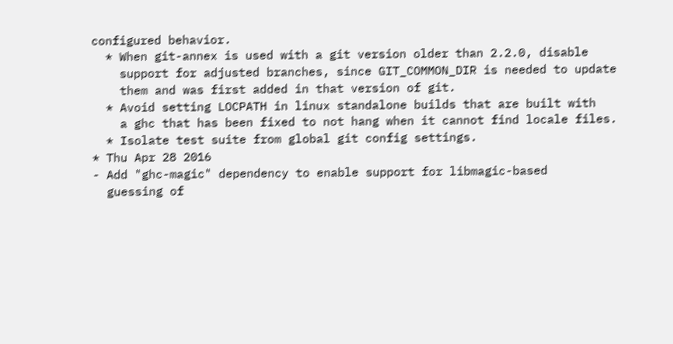configured behavior.
  * When git-annex is used with a git version older than 2.2.0, disable
    support for adjusted branches, since GIT_COMMON_DIR is needed to update
    them and was first added in that version of git.
  * Avoid setting LOCPATH in linux standalone builds that are built with
    a ghc that has been fixed to not hang when it cannot find locale files.
  * Isolate test suite from global git config settings.
* Thu Apr 28 2016
- Add "ghc-magic" dependency to enable support for libmagic-based
  guessing of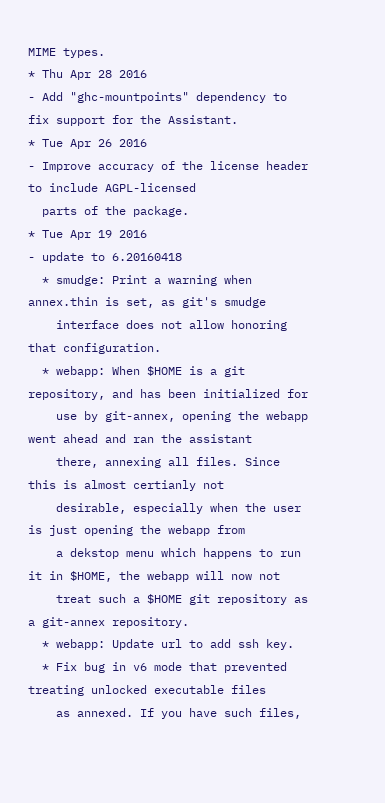MIME types.
* Thu Apr 28 2016
- Add "ghc-mountpoints" dependency to fix support for the Assistant.
* Tue Apr 26 2016
- Improve accuracy of the license header to include AGPL-licensed
  parts of the package.
* Tue Apr 19 2016
- update to 6.20160418
  * smudge: Print a warning when annex.thin is set, as git's smudge
    interface does not allow honoring that configuration.
  * webapp: When $HOME is a git repository, and has been initialized for
    use by git-annex, opening the webapp went ahead and ran the assistant
    there, annexing all files. Since this is almost certianly not
    desirable, especially when the user is just opening the webapp from
    a dekstop menu which happens to run it in $HOME, the webapp will now not
    treat such a $HOME git repository as a git-annex repository.
  * webapp: Update url to add ssh key.
  * Fix bug in v6 mode that prevented treating unlocked executable files
    as annexed. If you have such files,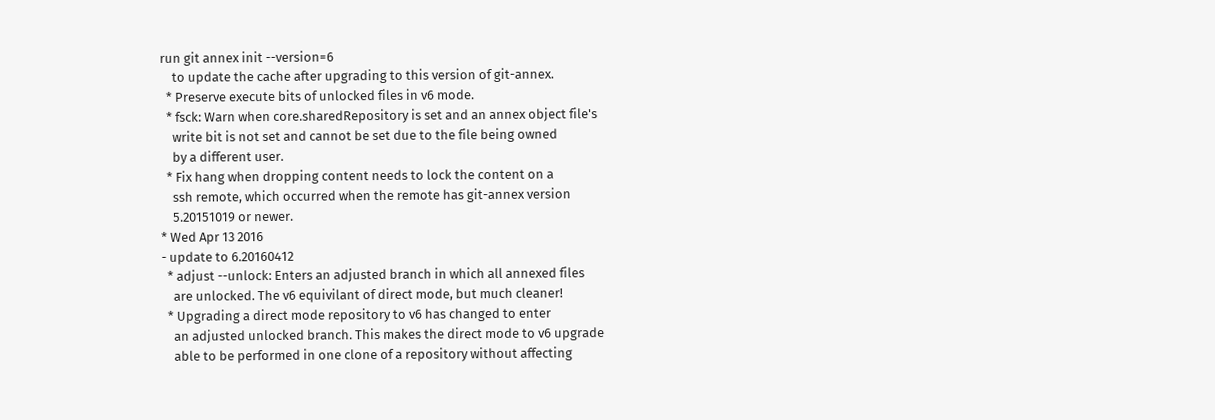run git annex init --version=6
    to update the cache after upgrading to this version of git-annex.
  * Preserve execute bits of unlocked files in v6 mode.
  * fsck: Warn when core.sharedRepository is set and an annex object file's
    write bit is not set and cannot be set due to the file being owned
    by a different user.
  * Fix hang when dropping content needs to lock the content on a
    ssh remote, which occurred when the remote has git-annex version
    5.20151019 or newer.
* Wed Apr 13 2016
- update to 6.20160412
  * adjust --unlock: Enters an adjusted branch in which all annexed files
    are unlocked. The v6 equivilant of direct mode, but much cleaner!
  * Upgrading a direct mode repository to v6 has changed to enter
    an adjusted unlocked branch. This makes the direct mode to v6 upgrade
    able to be performed in one clone of a repository without affecting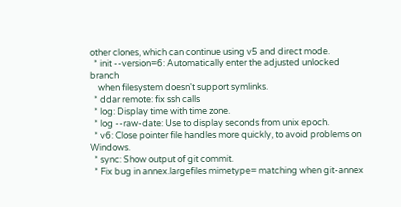other clones, which can continue using v5 and direct mode.
  * init --version=6: Automatically enter the adjusted unlocked branch
    when filesystem doesn't support symlinks.
  * ddar remote: fix ssh calls
  * log: Display time with time zone.
  * log --raw-date: Use to display seconds from unix epoch.
  * v6: Close pointer file handles more quickly, to avoid problems on Windows.
  * sync: Show output of git commit.
  * Fix bug in annex.largefiles mimetype= matching when git-annex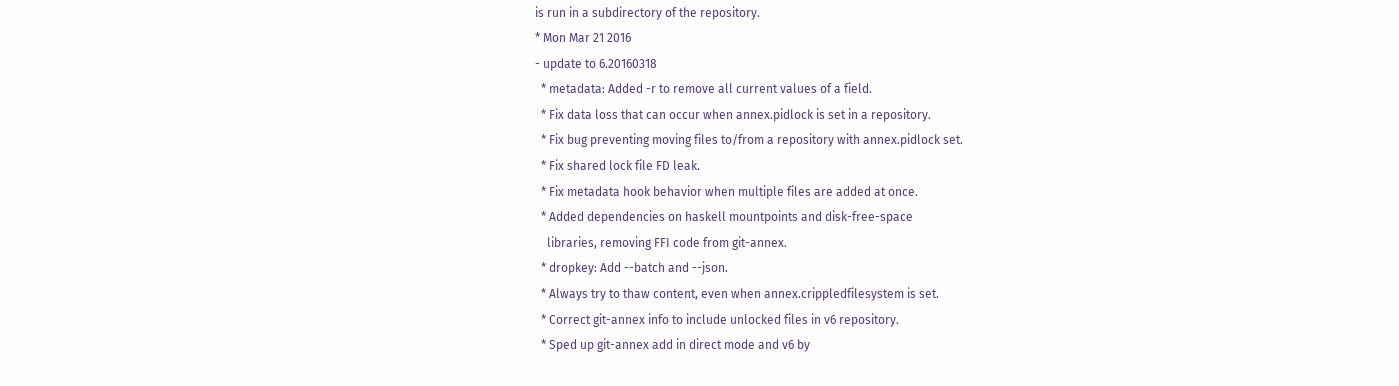is run in a subdirectory of the repository.
* Mon Mar 21 2016
- update to 6.20160318
  * metadata: Added -r to remove all current values of a field.
  * Fix data loss that can occur when annex.pidlock is set in a repository.
  * Fix bug preventing moving files to/from a repository with annex.pidlock set.
  * Fix shared lock file FD leak.
  * Fix metadata hook behavior when multiple files are added at once.
  * Added dependencies on haskell mountpoints and disk-free-space
    libraries, removing FFI code from git-annex.
  * dropkey: Add --batch and --json.
  * Always try to thaw content, even when annex.crippledfilesystem is set.
  * Correct git-annex info to include unlocked files in v6 repository.
  * Sped up git-annex add in direct mode and v6 by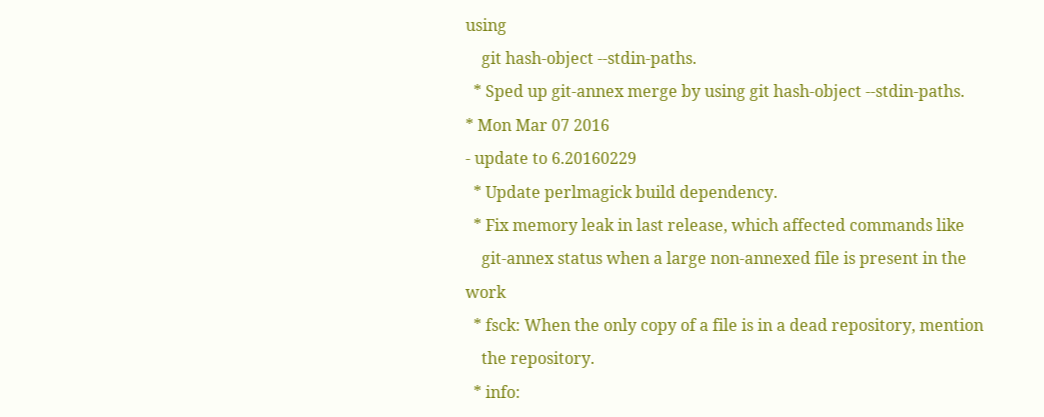using
    git hash-object --stdin-paths.
  * Sped up git-annex merge by using git hash-object --stdin-paths.
* Mon Mar 07 2016
- update to 6.20160229
  * Update perlmagick build dependency.
  * Fix memory leak in last release, which affected commands like
    git-annex status when a large non-annexed file is present in the work
  * fsck: When the only copy of a file is in a dead repository, mention
    the repository.
  * info: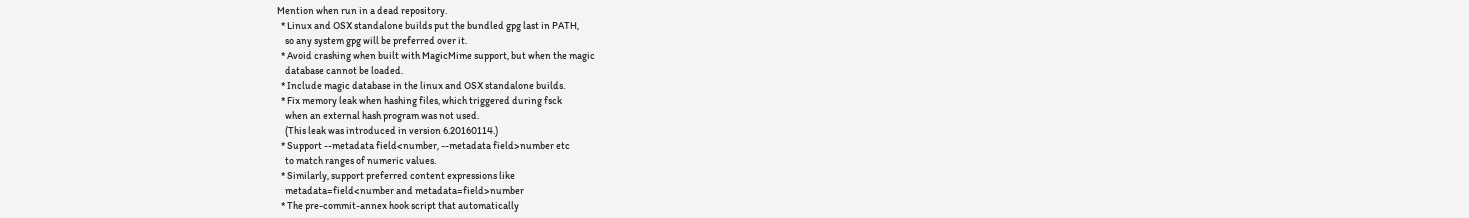Mention when run in a dead repository.
  * Linux and OSX standalone builds put the bundled gpg last in PATH,
    so any system gpg will be preferred over it.
  * Avoid crashing when built with MagicMime support, but when the magic
    database cannot be loaded.
  * Include magic database in the linux and OSX standalone builds.
  * Fix memory leak when hashing files, which triggered during fsck
    when an external hash program was not used.
    (This leak was introduced in version 6.20160114.)
  * Support --metadata field<number, --metadata field>number etc
    to match ranges of numeric values.
  * Similarly, support preferred content expressions like
    metadata=field<number and metadata=field>number
  * The pre-commit-annex hook script that automatically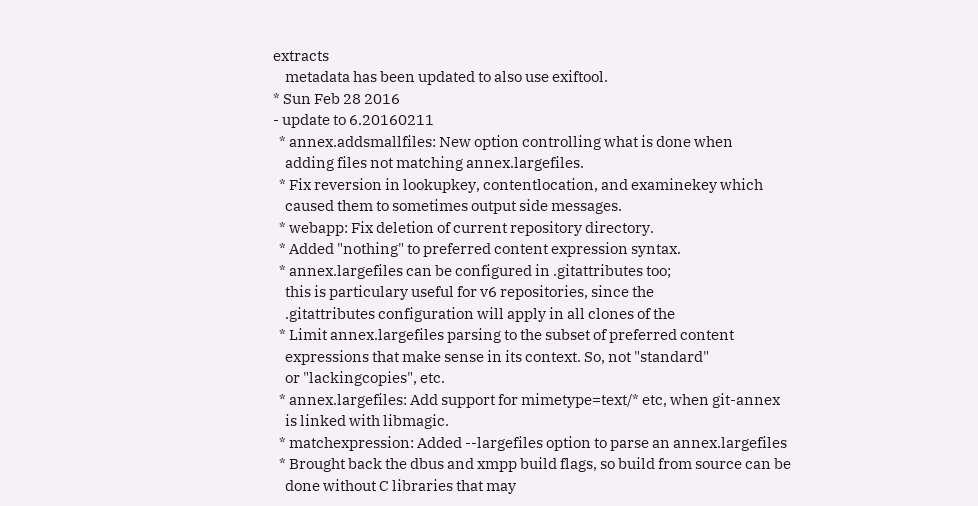extracts
    metadata has been updated to also use exiftool.
* Sun Feb 28 2016
- update to 6.20160211
  * annex.addsmallfiles: New option controlling what is done when
    adding files not matching annex.largefiles.
  * Fix reversion in lookupkey, contentlocation, and examinekey which
    caused them to sometimes output side messages.
  * webapp: Fix deletion of current repository directory.
  * Added "nothing" to preferred content expression syntax.
  * annex.largefiles can be configured in .gitattributes too;
    this is particulary useful for v6 repositories, since the
    .gitattributes configuration will apply in all clones of the
  * Limit annex.largefiles parsing to the subset of preferred content
    expressions that make sense in its context. So, not "standard"
    or "lackingcopies", etc.
  * annex.largefiles: Add support for mimetype=text/* etc, when git-annex
    is linked with libmagic.
  * matchexpression: Added --largefiles option to parse an annex.largefiles
  * Brought back the dbus and xmpp build flags, so build from source can be
    done without C libraries that may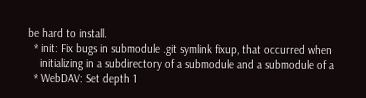be hard to install.
  * init: Fix bugs in submodule .git symlink fixup, that occurred when
    initializing in a subdirectory of a submodule and a submodule of a
  * WebDAV: Set depth 1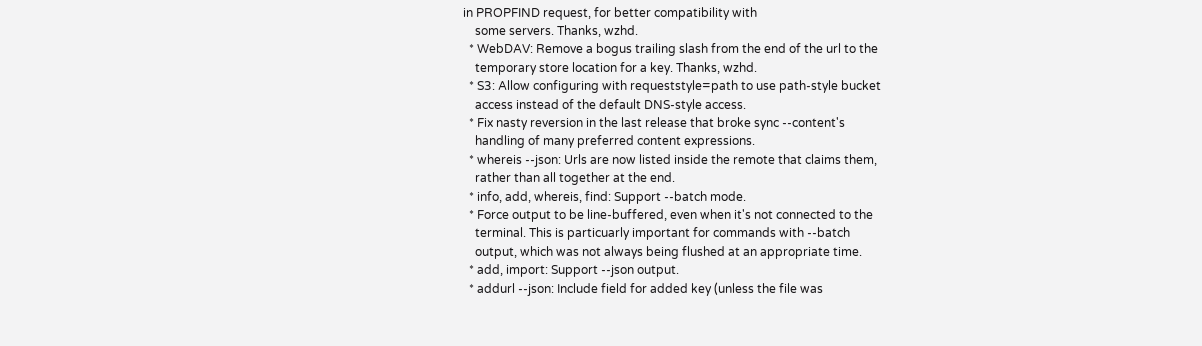in PROPFIND request, for better compatibility with
    some servers. Thanks, wzhd.
  * WebDAV: Remove a bogus trailing slash from the end of the url to the
    temporary store location for a key. Thanks, wzhd.
  * S3: Allow configuring with requeststyle=path to use path-style bucket
    access instead of the default DNS-style access.
  * Fix nasty reversion in the last release that broke sync --content's
    handling of many preferred content expressions.
  * whereis --json: Urls are now listed inside the remote that claims them,
    rather than all together at the end.
  * info, add, whereis, find: Support --batch mode.
  * Force output to be line-buffered, even when it's not connected to the
    terminal. This is particuarly important for commands with --batch
    output, which was not always being flushed at an appropriate time.
  * add, import: Support --json output.
  * addurl --json: Include field for added key (unless the file was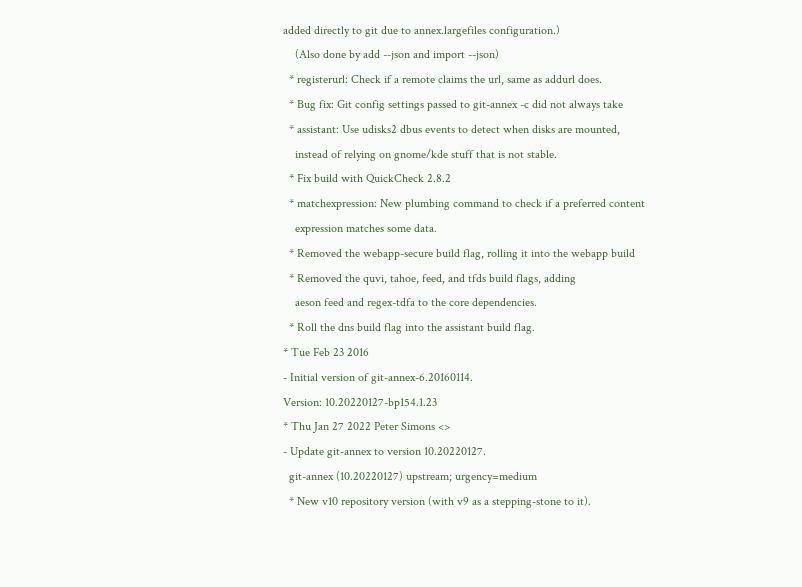added directly to git due to annex.largefiles configuration.)
    (Also done by add --json and import --json)
  * registerurl: Check if a remote claims the url, same as addurl does.
  * Bug fix: Git config settings passed to git-annex -c did not always take
  * assistant: Use udisks2 dbus events to detect when disks are mounted,
    instead of relying on gnome/kde stuff that is not stable.
  * Fix build with QuickCheck 2.8.2
  * matchexpression: New plumbing command to check if a preferred content
    expression matches some data.
  * Removed the webapp-secure build flag, rolling it into the webapp build
  * Removed the quvi, tahoe, feed, and tfds build flags, adding
    aeson feed and regex-tdfa to the core dependencies.
  * Roll the dns build flag into the assistant build flag.
* Tue Feb 23 2016
- Initial version of git-annex-6.20160114.
Version: 10.20220127-bp154.1.23
* Thu Jan 27 2022 Peter Simons <>
- Update git-annex to version 10.20220127.
  git-annex (10.20220127) upstream; urgency=medium
  * New v10 repository version (with v9 as a stepping-stone to it).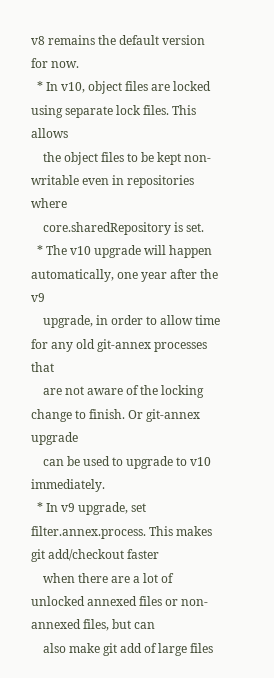v8 remains the default version for now.
  * In v10, object files are locked using separate lock files. This allows
    the object files to be kept non-writable even in repositories where
    core.sharedRepository is set.
  * The v10 upgrade will happen automatically, one year after the v9
    upgrade, in order to allow time for any old git-annex processes that
    are not aware of the locking change to finish. Or git-annex upgrade
    can be used to upgrade to v10 immediately.
  * In v9 upgrade, set filter.annex.process. This makes git add/checkout faster
    when there are a lot of unlocked annexed files or non-annexed files, but can
    also make git add of large files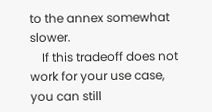to the annex somewhat slower.
    If this tradeoff does not work for your use case, you can still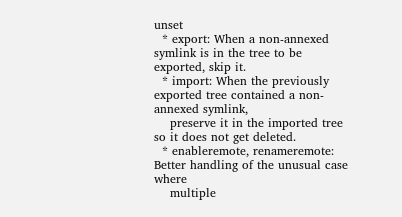unset
  * export: When a non-annexed symlink is in the tree to be exported, skip it.
  * import: When the previously exported tree contained a non-annexed symlink,
    preserve it in the imported tree so it does not get deleted.
  * enableremote, renameremote: Better handling of the unusual case where
    multiple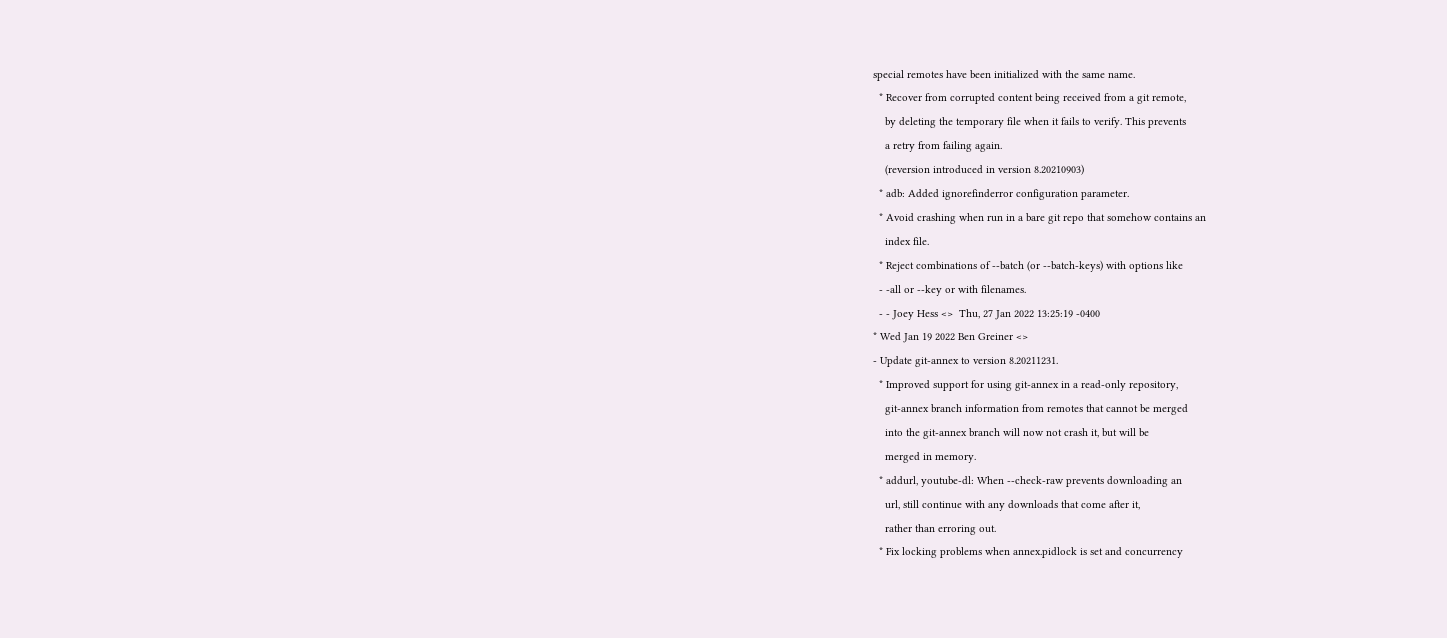special remotes have been initialized with the same name.
  * Recover from corrupted content being received from a git remote,
    by deleting the temporary file when it fails to verify. This prevents
    a retry from failing again.
    (reversion introduced in version 8.20210903)
  * adb: Added ignorefinderror configuration parameter.
  * Avoid crashing when run in a bare git repo that somehow contains an
    index file.
  * Reject combinations of --batch (or --batch-keys) with options like
  - -all or --key or with filenames.
  - - Joey Hess <>  Thu, 27 Jan 2022 13:25:19 -0400
* Wed Jan 19 2022 Ben Greiner <>
- Update git-annex to version 8.20211231.
  * Improved support for using git-annex in a read-only repository,
    git-annex branch information from remotes that cannot be merged
    into the git-annex branch will now not crash it, but will be
    merged in memory.
  * addurl, youtube-dl: When --check-raw prevents downloading an
    url, still continue with any downloads that come after it,
    rather than erroring out.
  * Fix locking problems when annex.pidlock is set and concurrency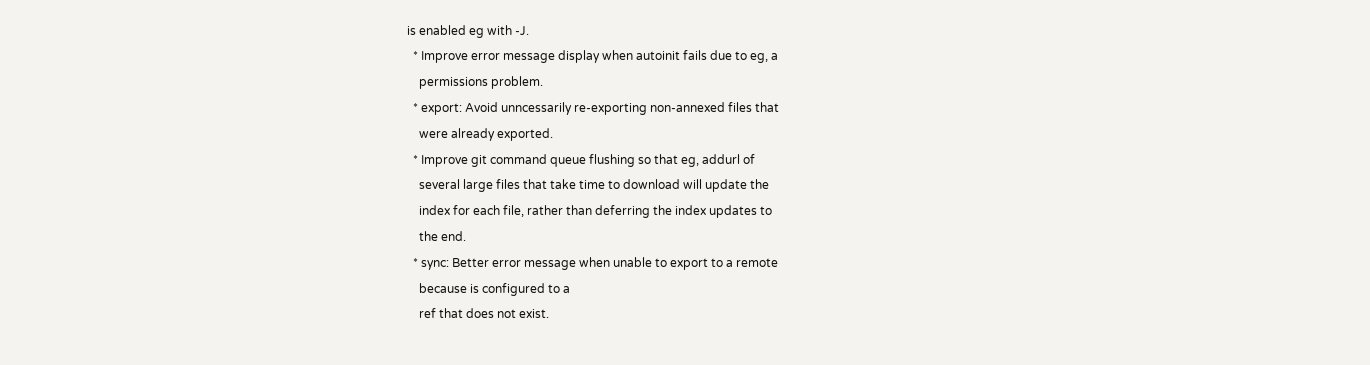is enabled eg with -J.
  * Improve error message display when autoinit fails due to eg, a
    permissions problem.
  * export: Avoid unncessarily re-exporting non-annexed files that
    were already exported.
  * Improve git command queue flushing so that eg, addurl of
    several large files that take time to download will update the
    index for each file, rather than deferring the index updates to
    the end.
  * sync: Better error message when unable to export to a remote
    because is configured to a
    ref that does not exist.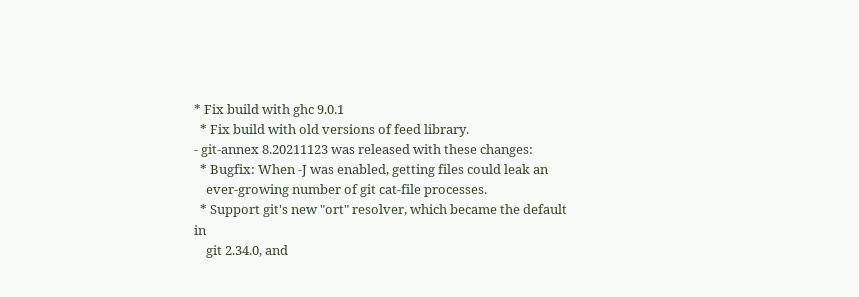* Fix build with ghc 9.0.1
  * Fix build with old versions of feed library.
- git-annex 8.20211123 was released with these changes:
  * Bugfix: When -J was enabled, getting files could leak an
    ever-growing number of git cat-file processes.
  * Support git's new "ort" resolver, which became the default in
    git 2.34.0, and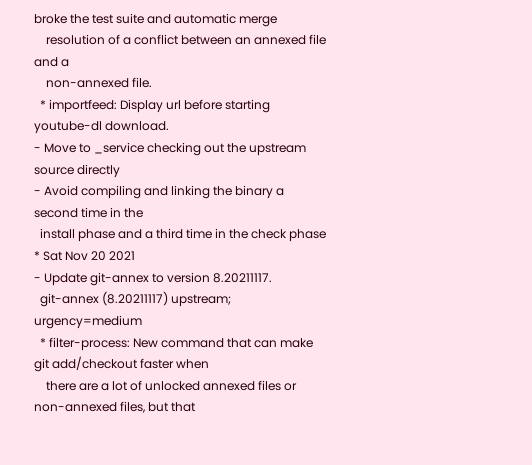broke the test suite and automatic merge
    resolution of a conflict between an annexed file and a
    non-annexed file.
  * importfeed: Display url before starting youtube-dl download.
- Move to _service checking out the upstream source directly
- Avoid compiling and linking the binary a second time in the
  install phase and a third time in the check phase
* Sat Nov 20 2021
- Update git-annex to version 8.20211117.
  git-annex (8.20211117) upstream; urgency=medium
  * filter-process: New command that can make git add/checkout faster when
    there are a lot of unlocked annexed files or non-annexed files, but that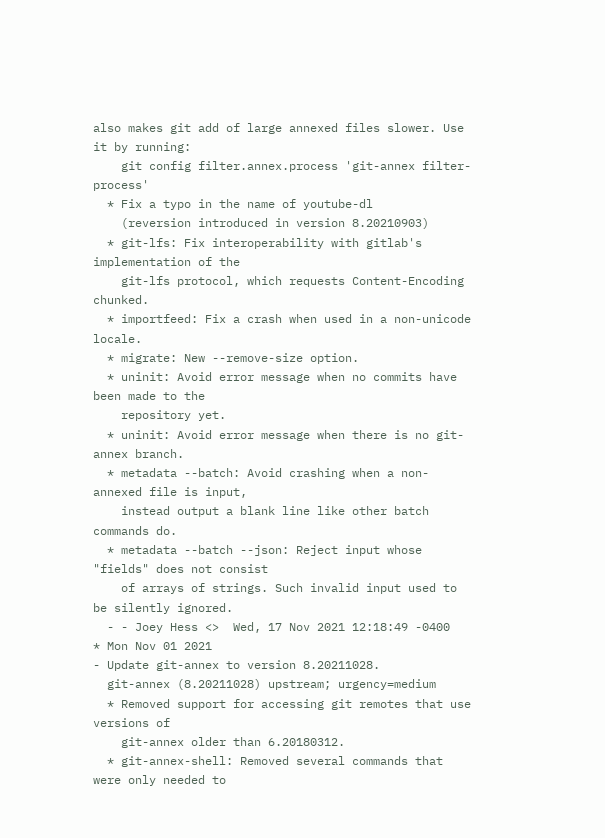also makes git add of large annexed files slower. Use it by running:
    git config filter.annex.process 'git-annex filter-process'
  * Fix a typo in the name of youtube-dl
    (reversion introduced in version 8.20210903)
  * git-lfs: Fix interoperability with gitlab's implementation of the
    git-lfs protocol, which requests Content-Encoding chunked.
  * importfeed: Fix a crash when used in a non-unicode locale.
  * migrate: New --remove-size option.
  * uninit: Avoid error message when no commits have been made to the
    repository yet.
  * uninit: Avoid error message when there is no git-annex branch.
  * metadata --batch: Avoid crashing when a non-annexed file is input,
    instead output a blank line like other batch commands do.
  * metadata --batch --json: Reject input whose "fields" does not consist
    of arrays of strings. Such invalid input used to be silently ignored.
  - - Joey Hess <>  Wed, 17 Nov 2021 12:18:49 -0400
* Mon Nov 01 2021
- Update git-annex to version 8.20211028.
  git-annex (8.20211028) upstream; urgency=medium
  * Removed support for accessing git remotes that use versions of
    git-annex older than 6.20180312.
  * git-annex-shell: Removed several commands that were only needed to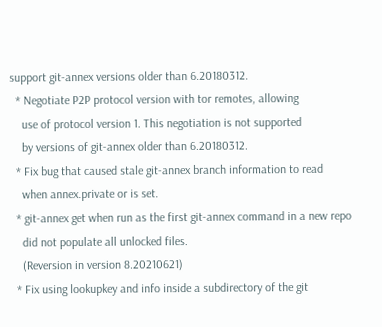support git-annex versions older than 6.20180312.
  * Negotiate P2P protocol version with tor remotes, allowing
    use of protocol version 1. This negotiation is not supported
    by versions of git-annex older than 6.20180312.
  * Fix bug that caused stale git-annex branch information to read
    when annex.private or is set.
  * git-annex get when run as the first git-annex command in a new repo
    did not populate all unlocked files.
    (Reversion in version 8.20210621)
  * Fix using lookupkey and info inside a subdirectory of the git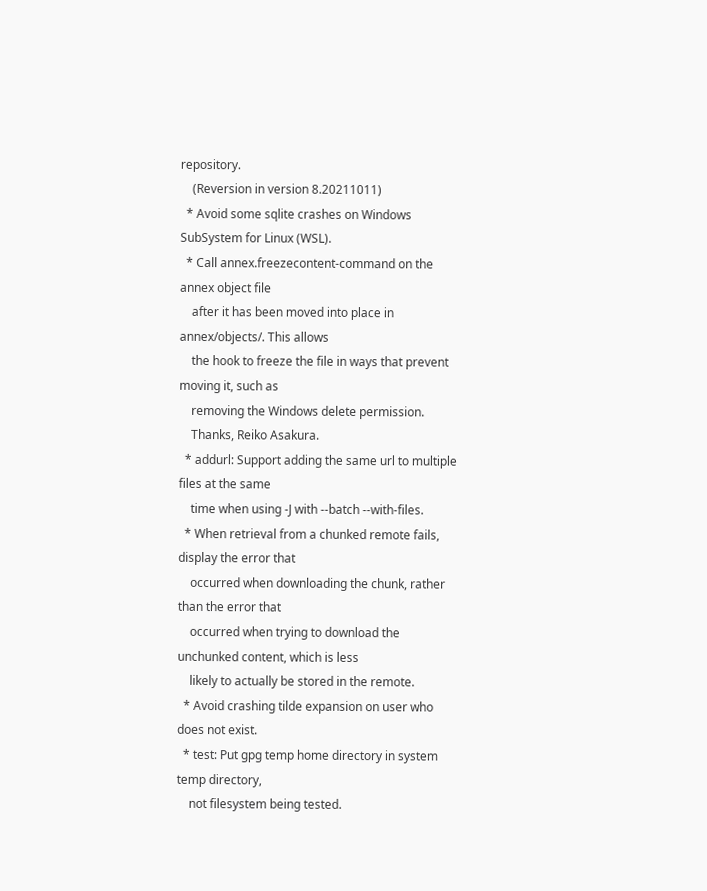repository.
    (Reversion in version 8.20211011)
  * Avoid some sqlite crashes on Windows SubSystem for Linux (WSL).
  * Call annex.freezecontent-command on the annex object file
    after it has been moved into place in annex/objects/. This allows
    the hook to freeze the file in ways that prevent moving it, such as
    removing the Windows delete permission.
    Thanks, Reiko Asakura.
  * addurl: Support adding the same url to multiple files at the same
    time when using -J with --batch --with-files.
  * When retrieval from a chunked remote fails, display the error that
    occurred when downloading the chunk, rather than the error that
    occurred when trying to download the unchunked content, which is less
    likely to actually be stored in the remote.
  * Avoid crashing tilde expansion on user who does not exist.
  * test: Put gpg temp home directory in system temp directory,
    not filesystem being tested.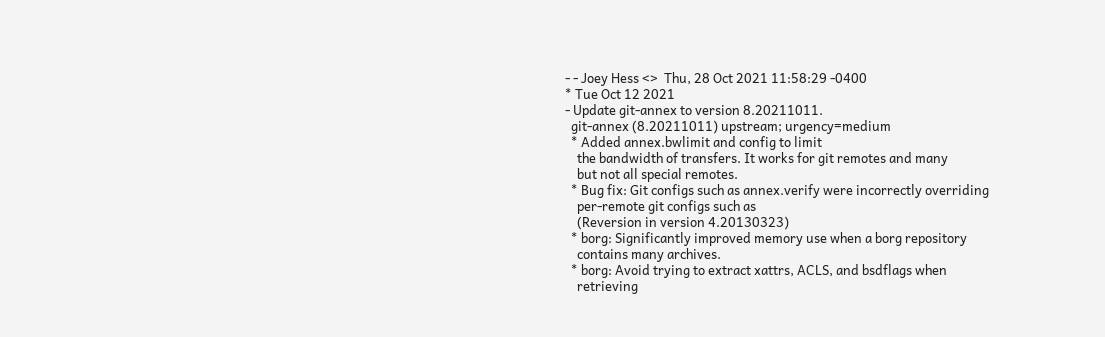- - Joey Hess <>  Thu, 28 Oct 2021 11:58:29 -0400
* Tue Oct 12 2021
- Update git-annex to version 8.20211011.
  git-annex (8.20211011) upstream; urgency=medium
  * Added annex.bwlimit and config to limit
    the bandwidth of transfers. It works for git remotes and many
    but not all special remotes.
  * Bug fix: Git configs such as annex.verify were incorrectly overriding
    per-remote git configs such as
    (Reversion in version 4.20130323)
  * borg: Significantly improved memory use when a borg repository
    contains many archives.
  * borg: Avoid trying to extract xattrs, ACLS, and bsdflags when
    retrieving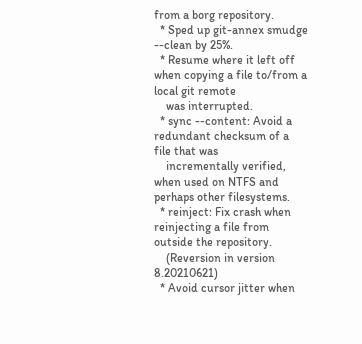from a borg repository.
  * Sped up git-annex smudge --clean by 25%.
  * Resume where it left off when copying a file to/from a local git remote
    was interrupted.
  * sync --content: Avoid a redundant checksum of a file that was
    incrementally verified, when used on NTFS and perhaps other filesystems.
  * reinject: Fix crash when reinjecting a file from outside the repository.
    (Reversion in version 8.20210621)
  * Avoid cursor jitter when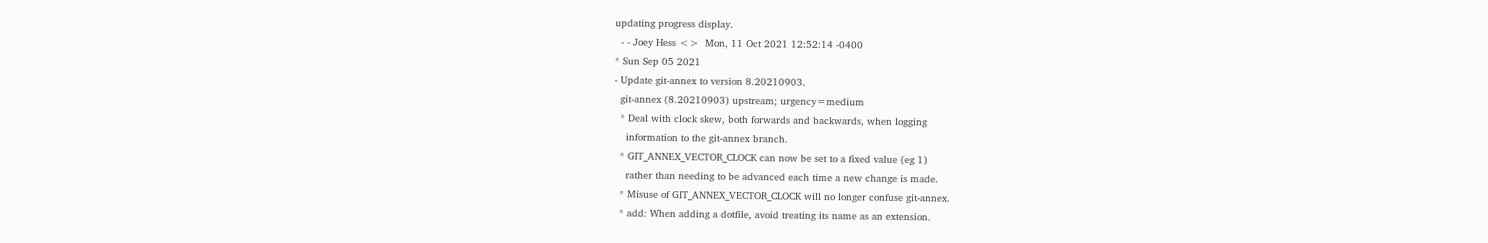updating progress display.
  - - Joey Hess <>  Mon, 11 Oct 2021 12:52:14 -0400
* Sun Sep 05 2021
- Update git-annex to version 8.20210903.
  git-annex (8.20210903) upstream; urgency=medium
  * Deal with clock skew, both forwards and backwards, when logging
    information to the git-annex branch.
  * GIT_ANNEX_VECTOR_CLOCK can now be set to a fixed value (eg 1)
    rather than needing to be advanced each time a new change is made.
  * Misuse of GIT_ANNEX_VECTOR_CLOCK will no longer confuse git-annex.
  * add: When adding a dotfile, avoid treating its name as an extension.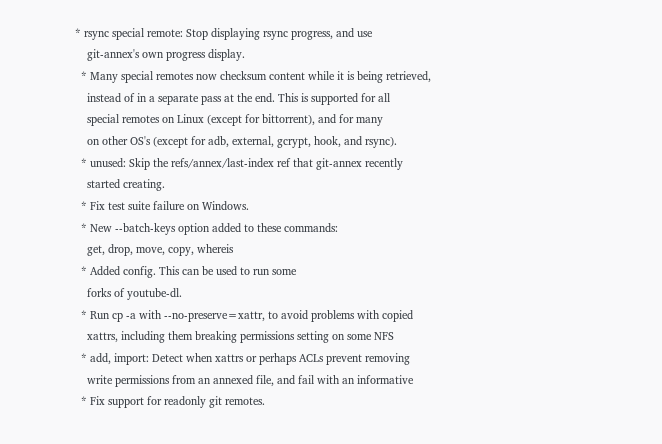* rsync special remote: Stop displaying rsync progress, and use
    git-annex's own progress display.
  * Many special remotes now checksum content while it is being retrieved,
    instead of in a separate pass at the end. This is supported for all
    special remotes on Linux (except for bittorrent), and for many
    on other OS's (except for adb, external, gcrypt, hook, and rsync).
  * unused: Skip the refs/annex/last-index ref that git-annex recently
    started creating.
  * Fix test suite failure on Windows.
  * New --batch-keys option added to these commands:
    get, drop, move, copy, whereis
  * Added config. This can be used to run some
    forks of youtube-dl.
  * Run cp -a with --no-preserve=xattr, to avoid problems with copied
    xattrs, including them breaking permissions setting on some NFS
  * add, import: Detect when xattrs or perhaps ACLs prevent removing
    write permissions from an annexed file, and fail with an informative
  * Fix support for readonly git remotes.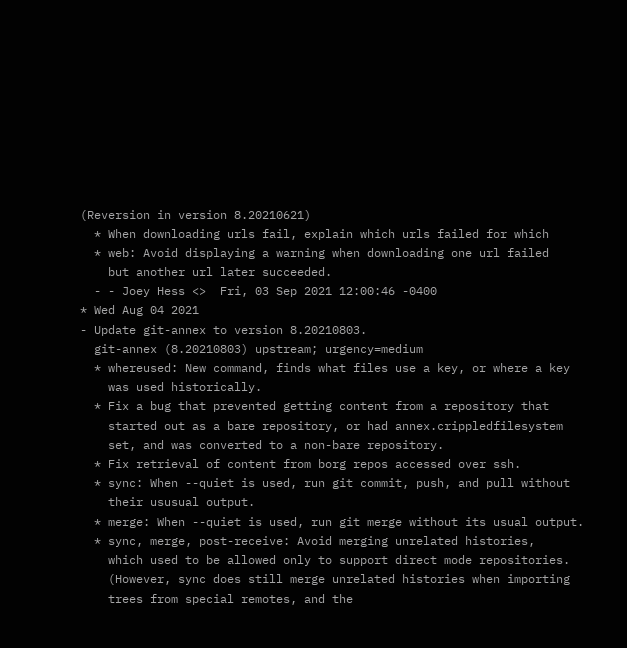(Reversion in version 8.20210621)
  * When downloading urls fail, explain which urls failed for which
  * web: Avoid displaying a warning when downloading one url failed
    but another url later succeeded.
  - - Joey Hess <>  Fri, 03 Sep 2021 12:00:46 -0400
* Wed Aug 04 2021
- Update git-annex to version 8.20210803.
  git-annex (8.20210803) upstream; urgency=medium
  * whereused: New command, finds what files use a key, or where a key
    was used historically.
  * Fix a bug that prevented getting content from a repository that
    started out as a bare repository, or had annex.crippledfilesystem
    set, and was converted to a non-bare repository.
  * Fix retrieval of content from borg repos accessed over ssh.
  * sync: When --quiet is used, run git commit, push, and pull without
    their ususual output.
  * merge: When --quiet is used, run git merge without its usual output.
  * sync, merge, post-receive: Avoid merging unrelated histories,
    which used to be allowed only to support direct mode repositories.
    (However, sync does still merge unrelated histories when importing
    trees from special remotes, and the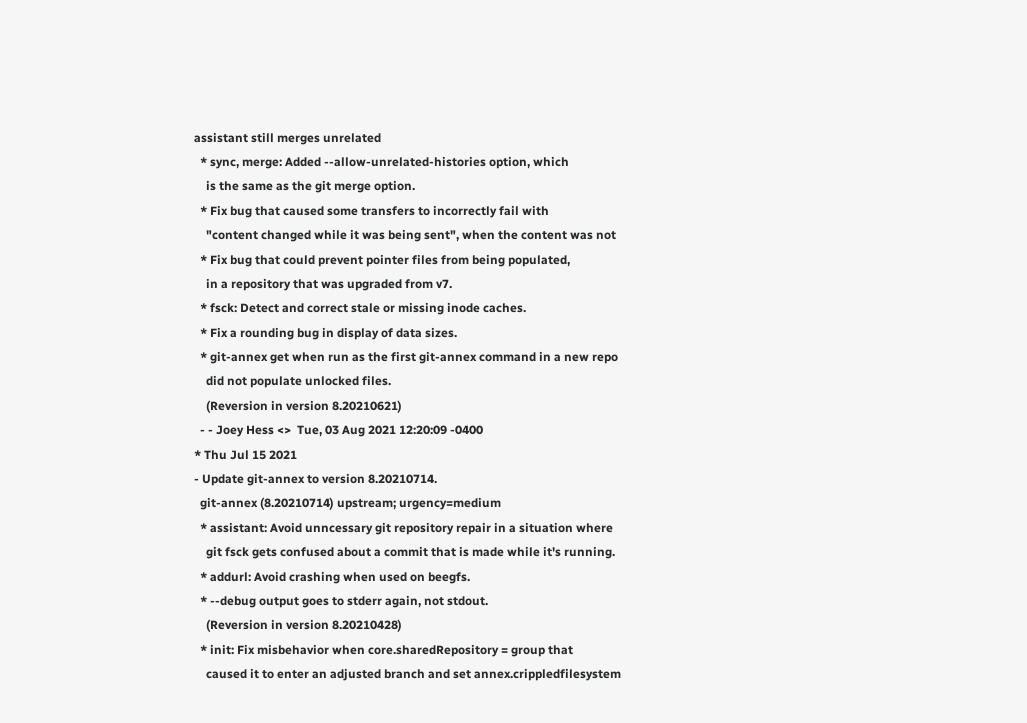assistant still merges unrelated
  * sync, merge: Added --allow-unrelated-histories option, which
    is the same as the git merge option.
  * Fix bug that caused some transfers to incorrectly fail with
    "content changed while it was being sent", when the content was not
  * Fix bug that could prevent pointer files from being populated,
    in a repository that was upgraded from v7.
  * fsck: Detect and correct stale or missing inode caches.
  * Fix a rounding bug in display of data sizes.
  * git-annex get when run as the first git-annex command in a new repo
    did not populate unlocked files.
    (Reversion in version 8.20210621)
  - - Joey Hess <>  Tue, 03 Aug 2021 12:20:09 -0400
* Thu Jul 15 2021
- Update git-annex to version 8.20210714.
  git-annex (8.20210714) upstream; urgency=medium
  * assistant: Avoid unncessary git repository repair in a situation where
    git fsck gets confused about a commit that is made while it's running.
  * addurl: Avoid crashing when used on beegfs.
  * --debug output goes to stderr again, not stdout.
    (Reversion in version 8.20210428)
  * init: Fix misbehavior when core.sharedRepository = group that
    caused it to enter an adjusted branch and set annex.crippledfilesystem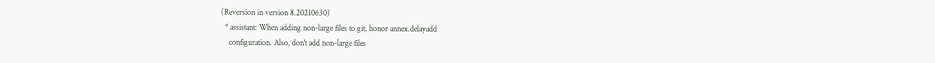(Reversion in version 8.20210630)
  * assistant: When adding non-large files to git, honor annex.delayadd
    configuration. Also, don't add non-large files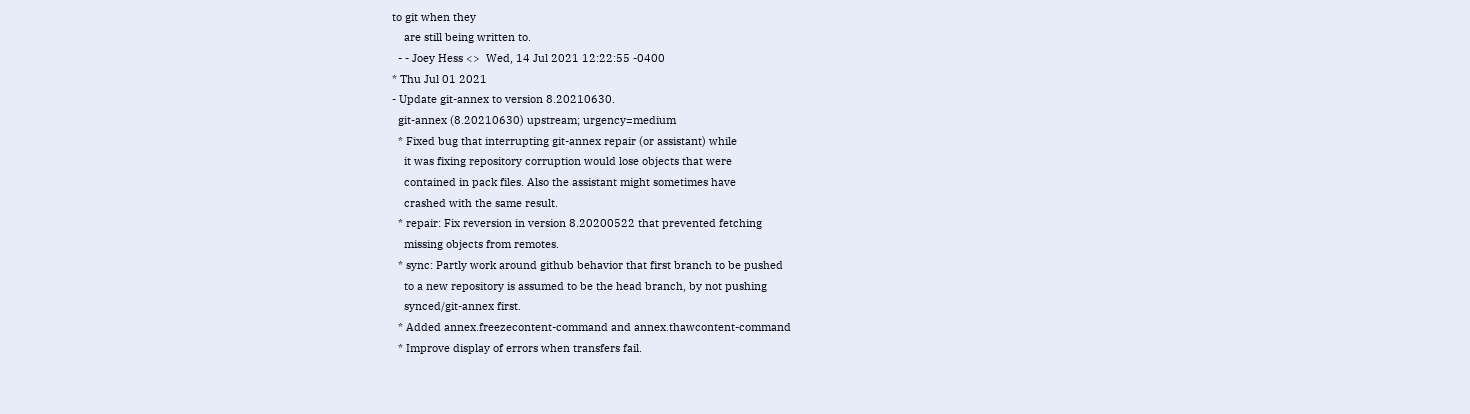to git when they
    are still being written to.
  - - Joey Hess <>  Wed, 14 Jul 2021 12:22:55 -0400
* Thu Jul 01 2021
- Update git-annex to version 8.20210630.
  git-annex (8.20210630) upstream; urgency=medium
  * Fixed bug that interrupting git-annex repair (or assistant) while
    it was fixing repository corruption would lose objects that were
    contained in pack files. Also the assistant might sometimes have
    crashed with the same result.
  * repair: Fix reversion in version 8.20200522 that prevented fetching
    missing objects from remotes.
  * sync: Partly work around github behavior that first branch to be pushed
    to a new repository is assumed to be the head branch, by not pushing
    synced/git-annex first.
  * Added annex.freezecontent-command and annex.thawcontent-command
  * Improve display of errors when transfers fail.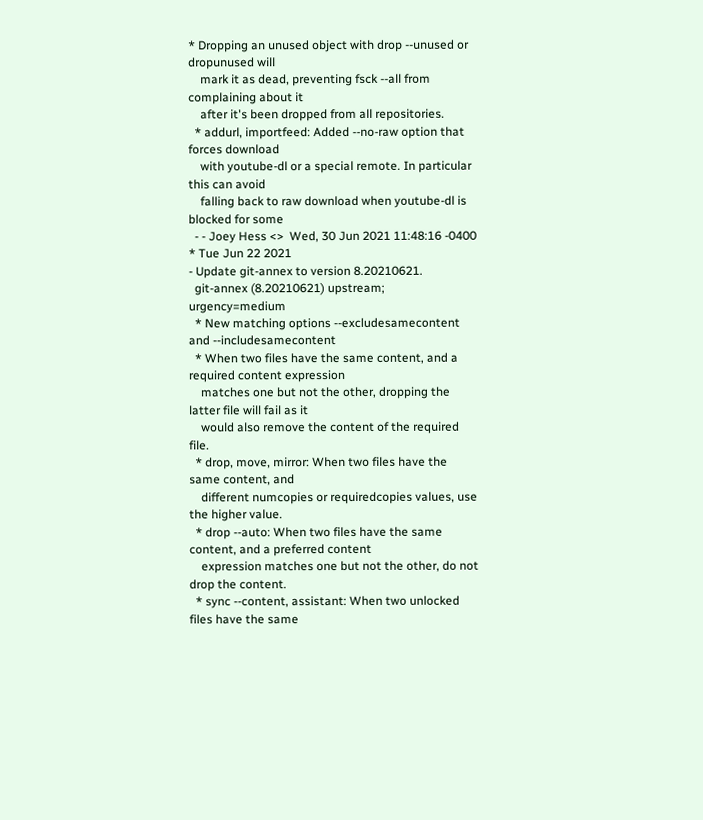* Dropping an unused object with drop --unused or dropunused will
    mark it as dead, preventing fsck --all from complaining about it
    after it's been dropped from all repositories.
  * addurl, importfeed: Added --no-raw option that forces download
    with youtube-dl or a special remote. In particular this can avoid
    falling back to raw download when youtube-dl is blocked for some
  - - Joey Hess <>  Wed, 30 Jun 2021 11:48:16 -0400
* Tue Jun 22 2021
- Update git-annex to version 8.20210621.
  git-annex (8.20210621) upstream; urgency=medium
  * New matching options --excludesamecontent and --includesamecontent
  * When two files have the same content, and a required content expression
    matches one but not the other, dropping the latter file will fail as it
    would also remove the content of the required file.
  * drop, move, mirror: When two files have the same content, and
    different numcopies or requiredcopies values, use the higher value.
  * drop --auto: When two files have the same content, and a preferred content
    expression matches one but not the other, do not drop the content.
  * sync --content, assistant: When two unlocked files have the same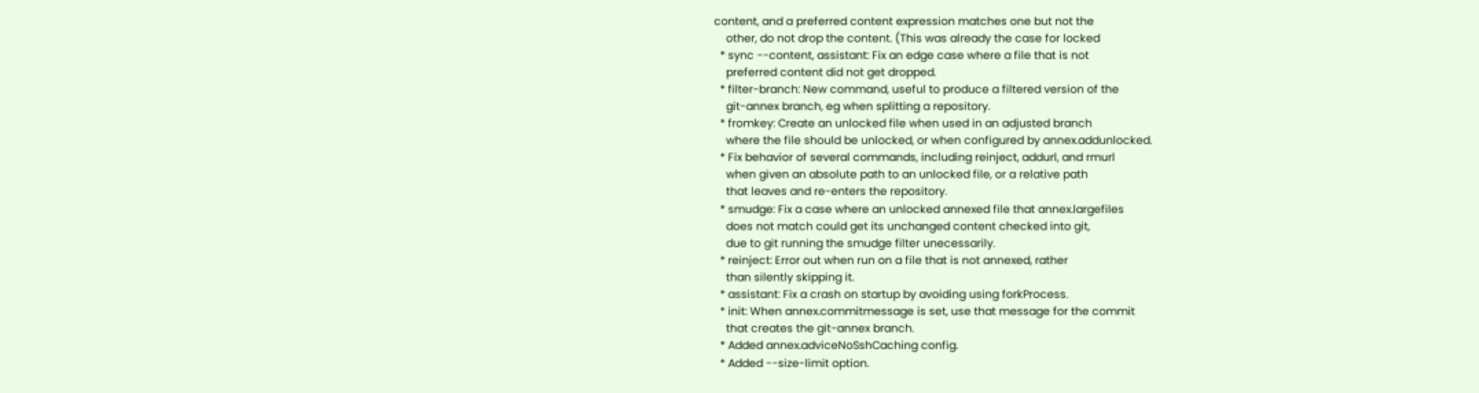content, and a preferred content expression matches one but not the
    other, do not drop the content. (This was already the case for locked
  * sync --content, assistant: Fix an edge case where a file that is not
    preferred content did not get dropped.
  * filter-branch: New command, useful to produce a filtered version of the
    git-annex branch, eg when splitting a repository.
  * fromkey: Create an unlocked file when used in an adjusted branch
    where the file should be unlocked, or when configured by annex.addunlocked.
  * Fix behavior of several commands, including reinject, addurl, and rmurl
    when given an absolute path to an unlocked file, or a relative path
    that leaves and re-enters the repository.
  * smudge: Fix a case where an unlocked annexed file that annex.largefiles
    does not match could get its unchanged content checked into git,
    due to git running the smudge filter unecessarily.
  * reinject: Error out when run on a file that is not annexed, rather
    than silently skipping it.
  * assistant: Fix a crash on startup by avoiding using forkProcess.
  * init: When annex.commitmessage is set, use that message for the commit
    that creates the git-annex branch.
  * Added annex.adviceNoSshCaching config.
  * Added --size-limit option.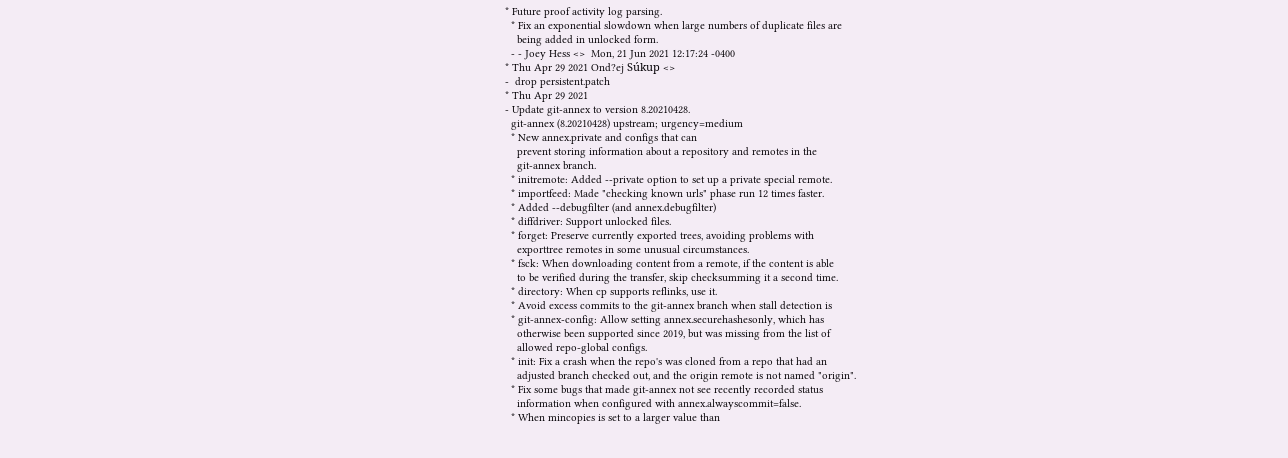* Future proof activity log parsing.
  * Fix an exponential slowdown when large numbers of duplicate files are
    being added in unlocked form.
  - - Joey Hess <>  Mon, 21 Jun 2021 12:17:24 -0400
* Thu Apr 29 2021 Ond?ej Súkup <>
-  drop persistent.patch
* Thu Apr 29 2021
- Update git-annex to version 8.20210428.
  git-annex (8.20210428) upstream; urgency=medium
  * New annex.private and configs that can
    prevent storing information about a repository and remotes in the
    git-annex branch.
  * initremote: Added --private option to set up a private special remote.
  * importfeed: Made "checking known urls" phase run 12 times faster.
  * Added --debugfilter (and annex.debugfilter)
  * diffdriver: Support unlocked files.
  * forget: Preserve currently exported trees, avoiding problems with
    exporttree remotes in some unusual circumstances.
  * fsck: When downloading content from a remote, if the content is able
    to be verified during the transfer, skip checksumming it a second time.
  * directory: When cp supports reflinks, use it.
  * Avoid excess commits to the git-annex branch when stall detection is
  * git-annex-config: Allow setting annex.securehashesonly, which has
    otherwise been supported since 2019, but was missing from the list of
    allowed repo-global configs.
  * init: Fix a crash when the repo's was cloned from a repo that had an
    adjusted branch checked out, and the origin remote is not named "origin".
  * Fix some bugs that made git-annex not see recently recorded status
    information when configured with annex.alwayscommit=false.
  * When mincopies is set to a larger value than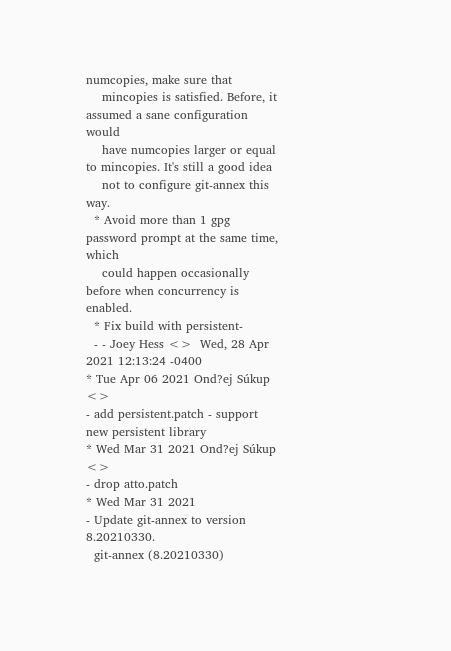numcopies, make sure that
    mincopies is satisfied. Before, it assumed a sane configuration would
    have numcopies larger or equal to mincopies. It's still a good idea
    not to configure git-annex this way.
  * Avoid more than 1 gpg password prompt at the same time, which
    could happen occasionally before when concurrency is enabled.
  * Fix build with persistent-
  - - Joey Hess <>  Wed, 28 Apr 2021 12:13:24 -0400
* Tue Apr 06 2021 Ond?ej Súkup <>
- add persistent.patch - support new persistent library
* Wed Mar 31 2021 Ond?ej Súkup <>
- drop atto.patch
* Wed Mar 31 2021
- Update git-annex to version 8.20210330.
  git-annex (8.20210330)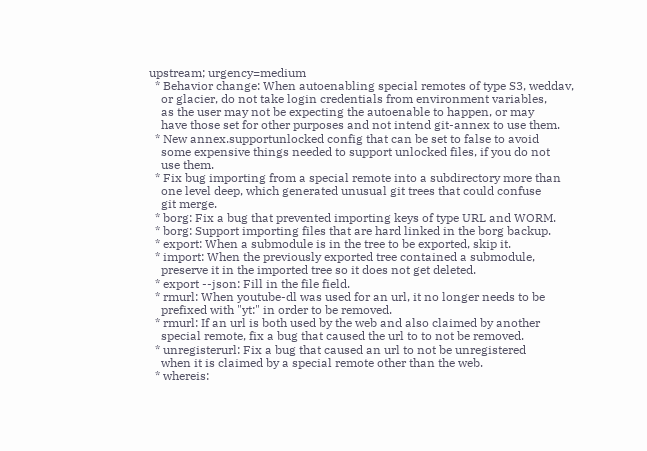upstream; urgency=medium
  * Behavior change: When autoenabling special remotes of type S3, weddav,
    or glacier, do not take login credentials from environment variables,
    as the user may not be expecting the autoenable to happen, or may
    have those set for other purposes and not intend git-annex to use them.
  * New annex.supportunlocked config that can be set to false to avoid
    some expensive things needed to support unlocked files, if you do not
    use them.
  * Fix bug importing from a special remote into a subdirectory more than
    one level deep, which generated unusual git trees that could confuse
    git merge.
  * borg: Fix a bug that prevented importing keys of type URL and WORM.
  * borg: Support importing files that are hard linked in the borg backup.
  * export: When a submodule is in the tree to be exported, skip it.
  * import: When the previously exported tree contained a submodule,
    preserve it in the imported tree so it does not get deleted.
  * export --json: Fill in the file field.
  * rmurl: When youtube-dl was used for an url, it no longer needs to be
    prefixed with "yt:" in order to be removed.
  * rmurl: If an url is both used by the web and also claimed by another
    special remote, fix a bug that caused the url to to not be removed.
  * unregisterurl: Fix a bug that caused an url to not be unregistered
    when it is claimed by a special remote other than the web.
  * whereis: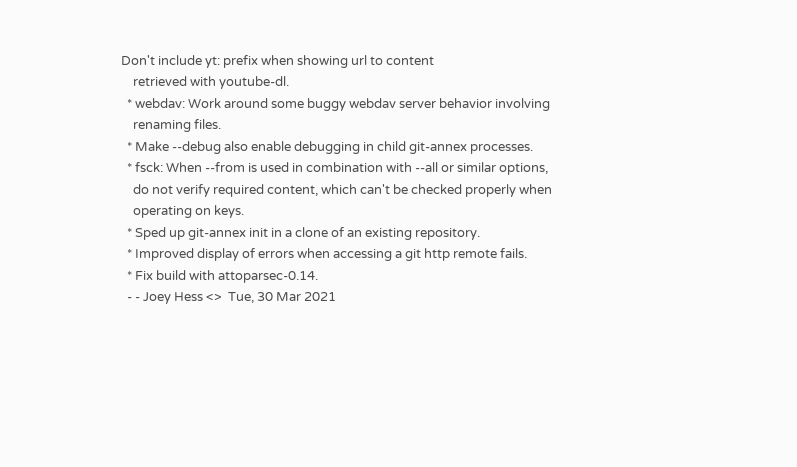Don't include yt: prefix when showing url to content
    retrieved with youtube-dl.
  * webdav: Work around some buggy webdav server behavior involving
    renaming files.
  * Make --debug also enable debugging in child git-annex processes.
  * fsck: When --from is used in combination with --all or similar options,
    do not verify required content, which can't be checked properly when
    operating on keys.
  * Sped up git-annex init in a clone of an existing repository.
  * Improved display of errors when accessing a git http remote fails.
  * Fix build with attoparsec-0.14.
  - - Joey Hess <>  Tue, 30 Mar 2021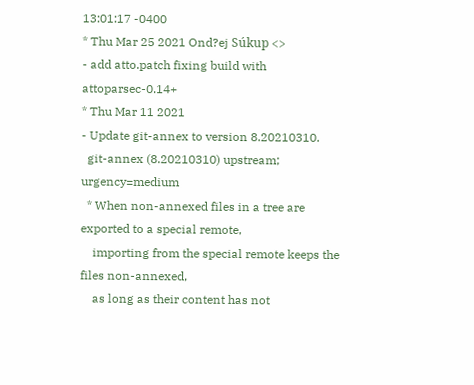13:01:17 -0400
* Thu Mar 25 2021 Ond?ej Súkup <>
- add atto.patch fixing build with attoparsec-0.14+
* Thu Mar 11 2021
- Update git-annex to version 8.20210310.
  git-annex (8.20210310) upstream; urgency=medium
  * When non-annexed files in a tree are exported to a special remote,
    importing from the special remote keeps the files non-annexed,
    as long as their content has not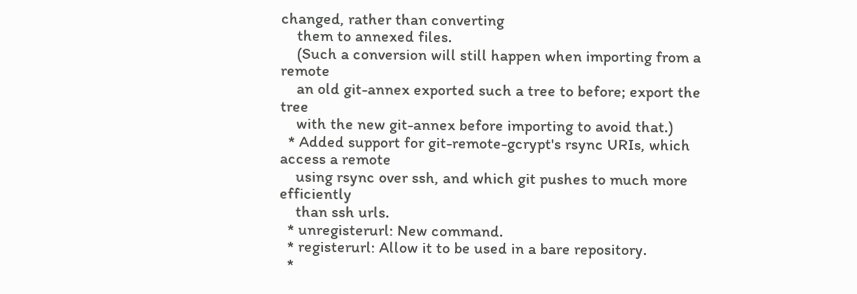changed, rather than converting
    them to annexed files.
    (Such a conversion will still happen when importing from a remote
    an old git-annex exported such a tree to before; export the tree
    with the new git-annex before importing to avoid that.)
  * Added support for git-remote-gcrypt's rsync URIs, which access a remote
    using rsync over ssh, and which git pushes to much more efficiently
    than ssh urls.
  * unregisterurl: New command.
  * registerurl: Allow it to be used in a bare repository.
  *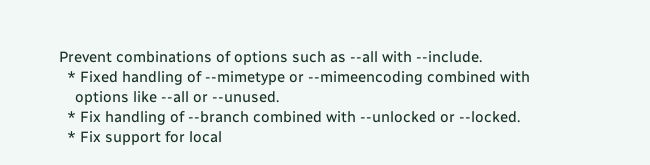Prevent combinations of options such as --all with --include.
  * Fixed handling of --mimetype or --mimeencoding combined with
    options like --all or --unused.
  * Fix handling of --branch combined with --unlocked or --locked.
  * Fix support for local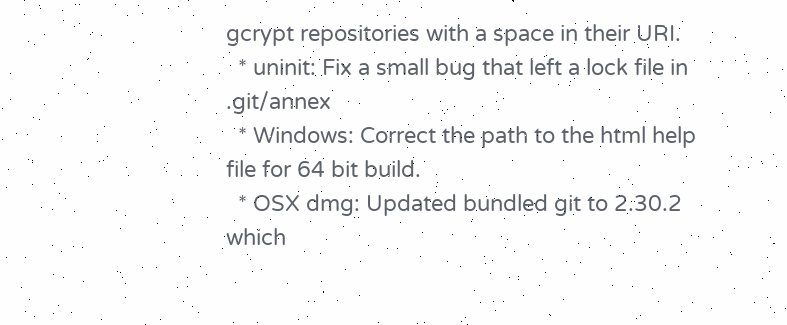gcrypt repositories with a space in their URI.
  * uninit: Fix a small bug that left a lock file in .git/annex
  * Windows: Correct the path to the html help file for 64 bit build.
  * OSX dmg: Updated bundled git to 2.30.2 which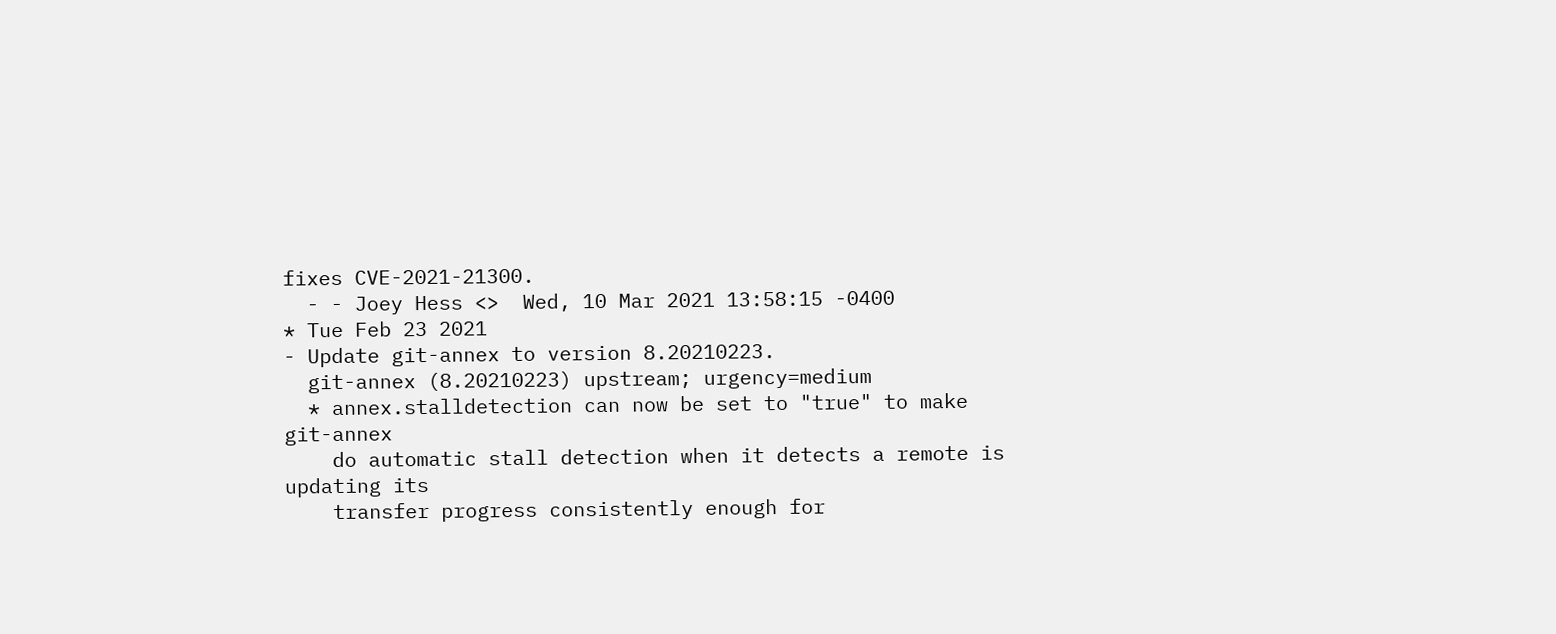fixes CVE-2021-21300.
  - - Joey Hess <>  Wed, 10 Mar 2021 13:58:15 -0400
* Tue Feb 23 2021
- Update git-annex to version 8.20210223.
  git-annex (8.20210223) upstream; urgency=medium
  * annex.stalldetection can now be set to "true" to make git-annex
    do automatic stall detection when it detects a remote is updating its
    transfer progress consistently enough for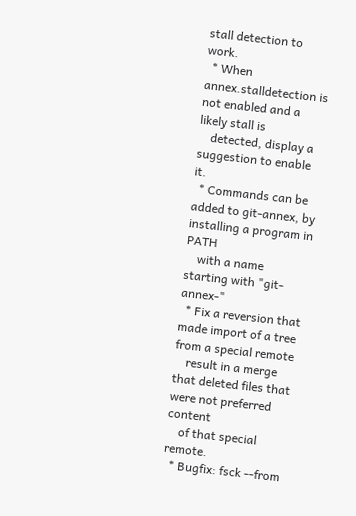stall detection to work.
  * When annex.stalldetection is not enabled and a likely stall is
    detected, display a suggestion to enable it.
  * Commands can be added to git-annex, by installing a program in PATH
    with a name starting with "git-annex-"
  * Fix a reversion that made import of a tree from a special remote
    result in a merge that deleted files that were not preferred content
    of that special remote.
  * Bugfix: fsck --from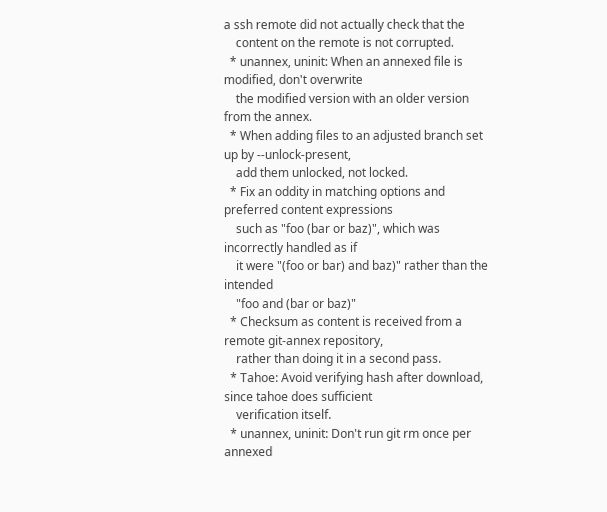a ssh remote did not actually check that the
    content on the remote is not corrupted.
  * unannex, uninit: When an annexed file is modified, don't overwrite
    the modified version with an older version from the annex.
  * When adding files to an adjusted branch set up by --unlock-present,
    add them unlocked, not locked.
  * Fix an oddity in matching options and preferred content expressions
    such as "foo (bar or baz)", which was incorrectly handled as if
    it were "(foo or bar) and baz)" rather than the intended
    "foo and (bar or baz)"
  * Checksum as content is received from a remote git-annex repository,
    rather than doing it in a second pass.
  * Tahoe: Avoid verifying hash after download, since tahoe does sufficient
    verification itself.
  * unannex, uninit: Don't run git rm once per annexed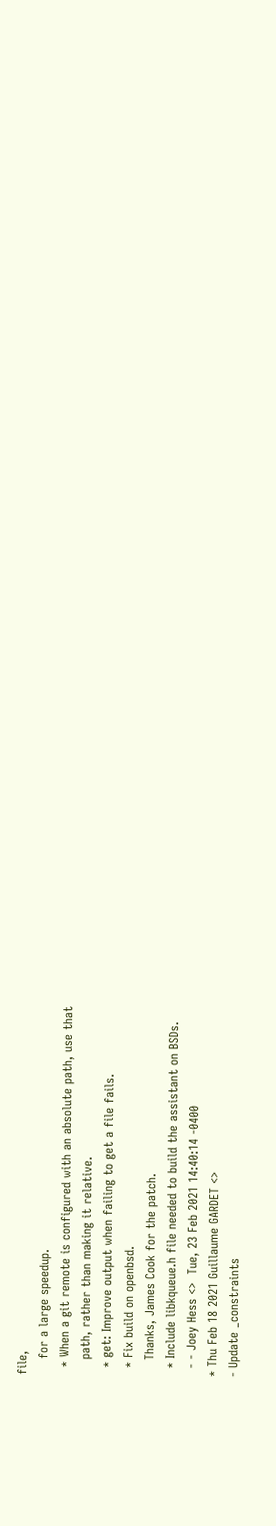file,
    for a large speedup.
  * When a git remote is configured with an absolute path, use that
    path, rather than making it relative.
  * get: Improve output when failing to get a file fails.
  * Fix build on openbsd.
    Thanks, James Cook for the patch.
  * Include libkqueue.h file needed to build the assistant on BSDs.
  - - Joey Hess <>  Tue, 23 Feb 2021 14:40:14 -0400
* Thu Feb 18 2021 Guillaume GARDET <>
- Update _constraints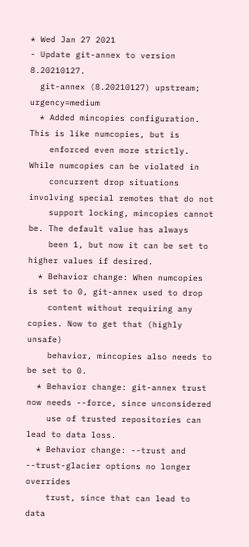* Wed Jan 27 2021
- Update git-annex to version 8.20210127.
  git-annex (8.20210127) upstream; urgency=medium
  * Added mincopies configuration. This is like numcopies, but is
    enforced even more strictly. While numcopies can be violated in
    concurrent drop situations involving special remotes that do not
    support locking, mincopies cannot be. The default value has always
    been 1, but now it can be set to higher values if desired.
  * Behavior change: When numcopies is set to 0, git-annex used to drop
    content without requiring any copies. Now to get that (highly unsafe)
    behavior, mincopies also needs to be set to 0.
  * Behavior change: git-annex trust now needs --force, since unconsidered
    use of trusted repositories can lead to data loss.
  * Behavior change: --trust and --trust-glacier options no longer overrides
    trust, since that can lead to data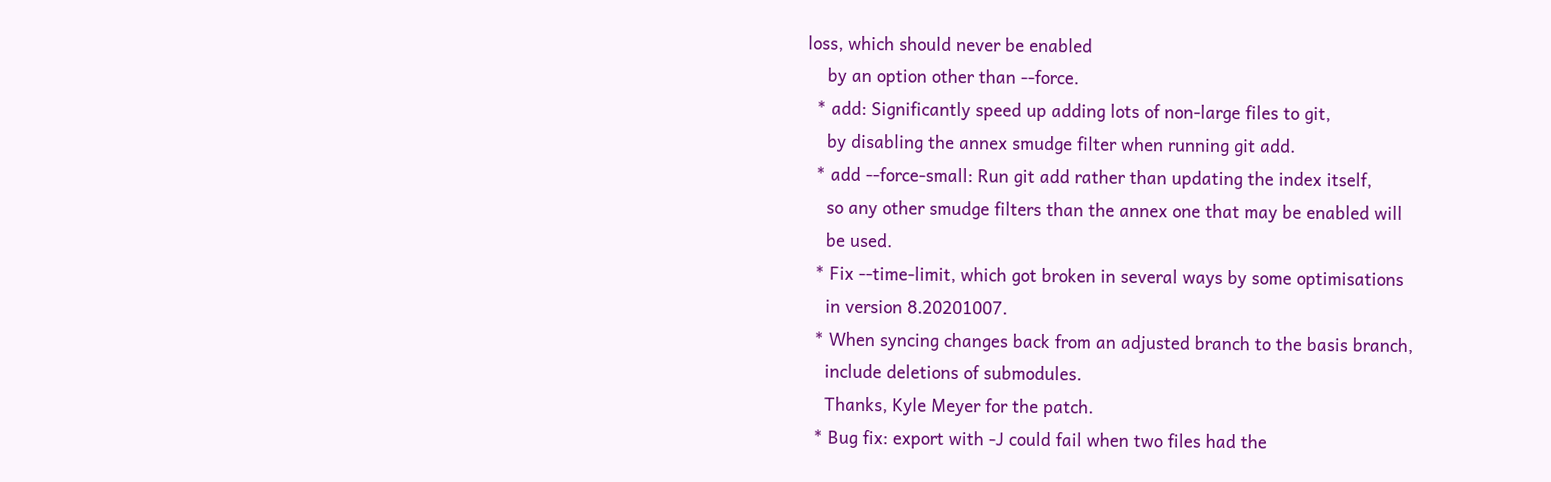loss, which should never be enabled
    by an option other than --force.
  * add: Significantly speed up adding lots of non-large files to git,
    by disabling the annex smudge filter when running git add.
  * add --force-small: Run git add rather than updating the index itself,
    so any other smudge filters than the annex one that may be enabled will
    be used.
  * Fix --time-limit, which got broken in several ways by some optimisations
    in version 8.20201007.
  * When syncing changes back from an adjusted branch to the basis branch,
    include deletions of submodules.
    Thanks, Kyle Meyer for the patch.
  * Bug fix: export with -J could fail when two files had the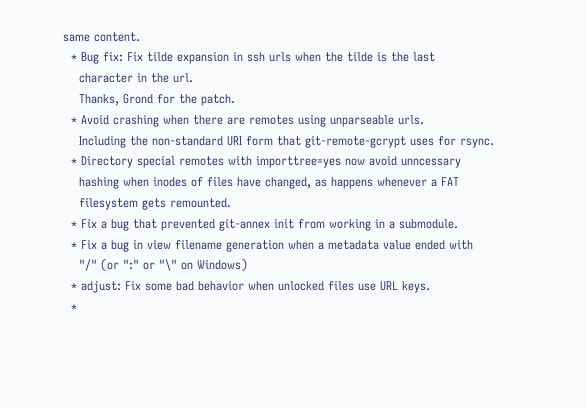same content.
  * Bug fix: Fix tilde expansion in ssh urls when the tilde is the last
    character in the url.
    Thanks, Grond for the patch.
  * Avoid crashing when there are remotes using unparseable urls.
    Including the non-standard URI form that git-remote-gcrypt uses for rsync.
  * Directory special remotes with importtree=yes now avoid unncessary
    hashing when inodes of files have changed, as happens whenever a FAT
    filesystem gets remounted.
  * Fix a bug that prevented git-annex init from working in a submodule.
  * Fix a bug in view filename generation when a metadata value ended with
    "/" (or ":" or "\" on Windows)
  * adjust: Fix some bad behavior when unlocked files use URL keys.
  *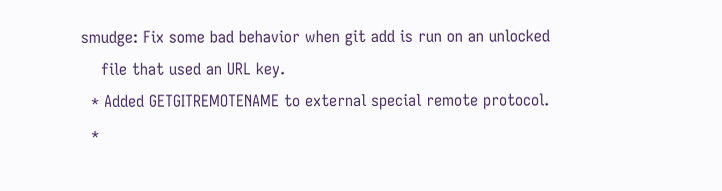smudge: Fix some bad behavior when git add is run on an unlocked
    file that used an URL key.
  * Added GETGITREMOTENAME to external special remote protocol.
  *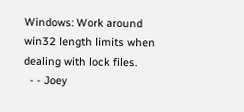Windows: Work around win32 length limits when dealing with lock files.
  - - Joey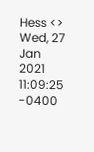Hess <>  Wed, 27 Jan 2021 11:09:25 -0400